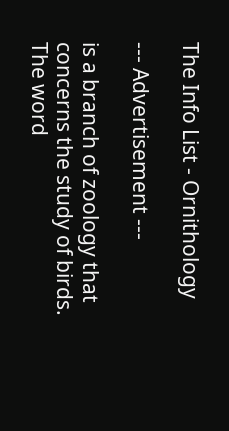The Info List - Ornithology

--- Advertisement ---

is a branch of zoology that concerns the study of birds. The word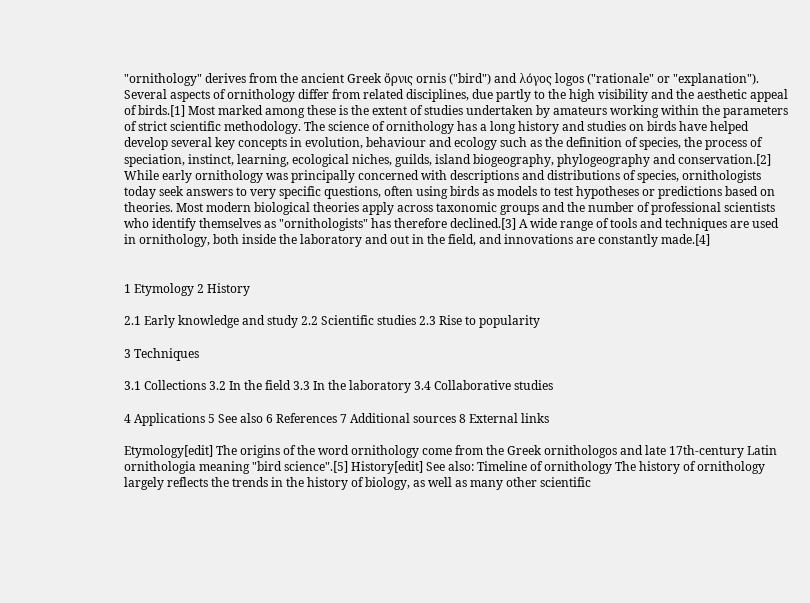"ornithology" derives from the ancient Greek ὄρνις ornis ("bird") and λόγος logos ("rationale" or "explanation"). Several aspects of ornithology differ from related disciplines, due partly to the high visibility and the aesthetic appeal of birds.[1] Most marked among these is the extent of studies undertaken by amateurs working within the parameters of strict scientific methodology. The science of ornithology has a long history and studies on birds have helped develop several key concepts in evolution, behaviour and ecology such as the definition of species, the process of speciation, instinct, learning, ecological niches, guilds, island biogeography, phylogeography and conservation.[2] While early ornithology was principally concerned with descriptions and distributions of species, ornithologists today seek answers to very specific questions, often using birds as models to test hypotheses or predictions based on theories. Most modern biological theories apply across taxonomic groups and the number of professional scientists who identify themselves as "ornithologists" has therefore declined.[3] A wide range of tools and techniques are used in ornithology, both inside the laboratory and out in the field, and innovations are constantly made.[4]


1 Etymology 2 History

2.1 Early knowledge and study 2.2 Scientific studies 2.3 Rise to popularity

3 Techniques

3.1 Collections 3.2 In the field 3.3 In the laboratory 3.4 Collaborative studies

4 Applications 5 See also 6 References 7 Additional sources 8 External links

Etymology[edit] The origins of the word ornithology come from the Greek ornithologos and late 17th-century Latin ornithologia meaning "bird science".[5] History[edit] See also: Timeline of ornithology The history of ornithology largely reflects the trends in the history of biology, as well as many other scientific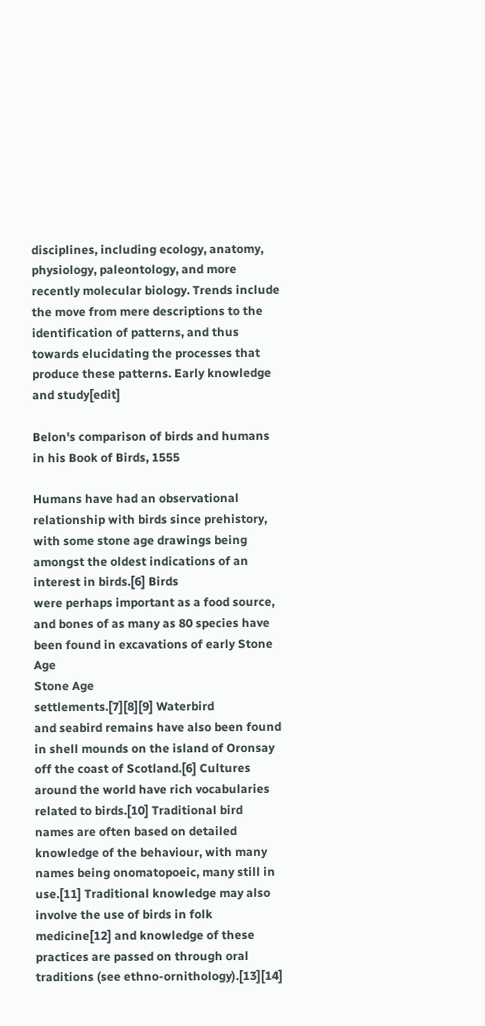disciplines, including ecology, anatomy, physiology, paleontology, and more recently molecular biology. Trends include the move from mere descriptions to the identification of patterns, and thus towards elucidating the processes that produce these patterns. Early knowledge and study[edit]

Belon's comparison of birds and humans in his Book of Birds, 1555

Humans have had an observational relationship with birds since prehistory, with some stone age drawings being amongst the oldest indications of an interest in birds.[6] Birds
were perhaps important as a food source, and bones of as many as 80 species have been found in excavations of early Stone Age
Stone Age
settlements.[7][8][9] Waterbird
and seabird remains have also been found in shell mounds on the island of Oronsay off the coast of Scotland.[6] Cultures around the world have rich vocabularies related to birds.[10] Traditional bird names are often based on detailed knowledge of the behaviour, with many names being onomatopoeic, many still in use.[11] Traditional knowledge may also involve the use of birds in folk medicine[12] and knowledge of these practices are passed on through oral traditions (see ethno-ornithology).[13][14]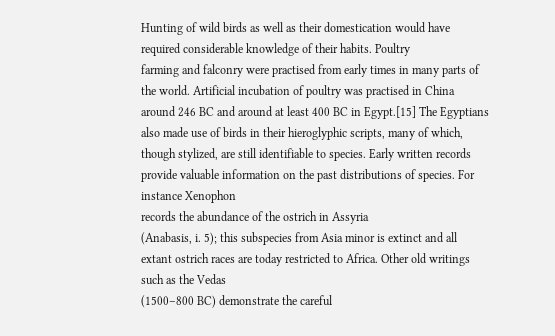Hunting of wild birds as well as their domestication would have required considerable knowledge of their habits. Poultry
farming and falconry were practised from early times in many parts of the world. Artificial incubation of poultry was practised in China around 246 BC and around at least 400 BC in Egypt.[15] The Egyptians also made use of birds in their hieroglyphic scripts, many of which, though stylized, are still identifiable to species. Early written records provide valuable information on the past distributions of species. For instance Xenophon
records the abundance of the ostrich in Assyria
(Anabasis, i. 5); this subspecies from Asia minor is extinct and all extant ostrich races are today restricted to Africa. Other old writings such as the Vedas
(1500–800 BC) demonstrate the careful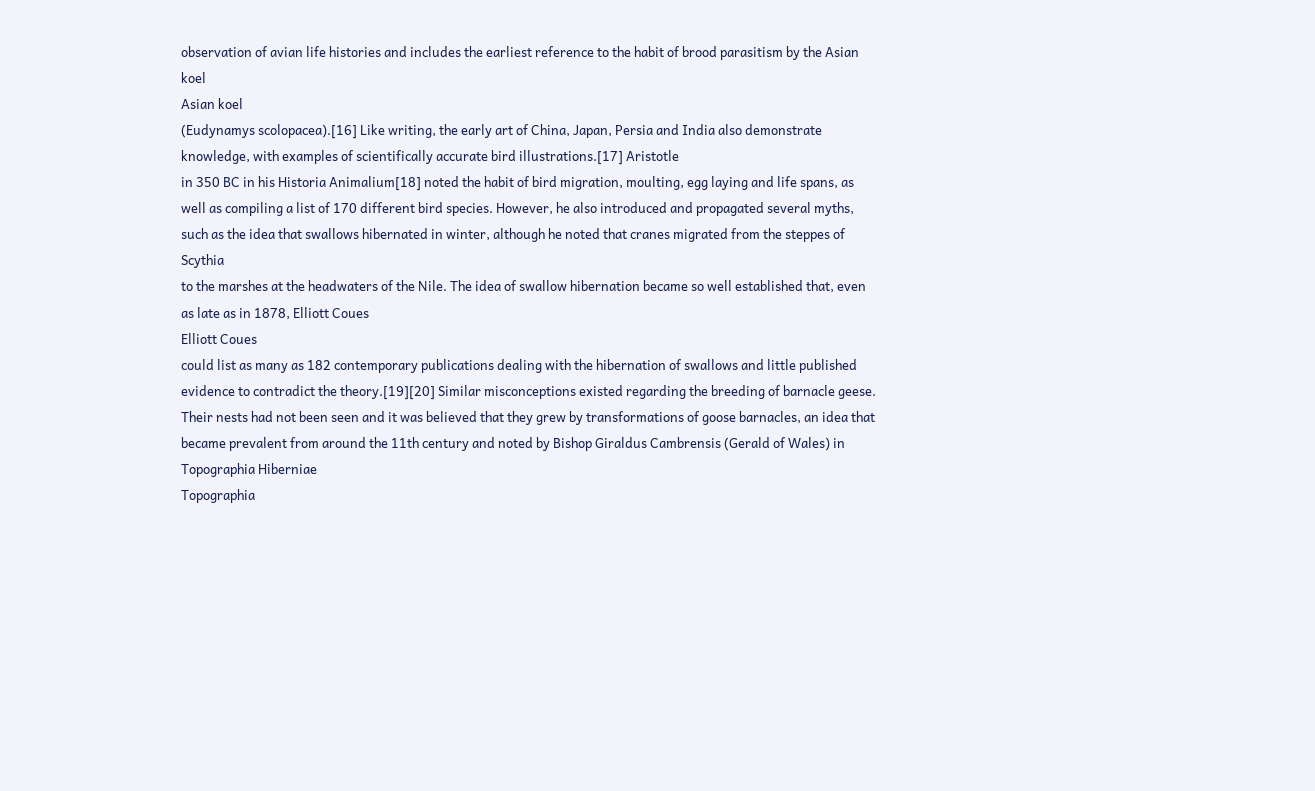observation of avian life histories and includes the earliest reference to the habit of brood parasitism by the Asian koel
Asian koel
(Eudynamys scolopacea).[16] Like writing, the early art of China, Japan, Persia and India also demonstrate knowledge, with examples of scientifically accurate bird illustrations.[17] Aristotle
in 350 BC in his Historia Animalium[18] noted the habit of bird migration, moulting, egg laying and life spans, as well as compiling a list of 170 different bird species. However, he also introduced and propagated several myths, such as the idea that swallows hibernated in winter, although he noted that cranes migrated from the steppes of Scythia
to the marshes at the headwaters of the Nile. The idea of swallow hibernation became so well established that, even as late as in 1878, Elliott Coues
Elliott Coues
could list as many as 182 contemporary publications dealing with the hibernation of swallows and little published evidence to contradict the theory.[19][20] Similar misconceptions existed regarding the breeding of barnacle geese. Their nests had not been seen and it was believed that they grew by transformations of goose barnacles, an idea that became prevalent from around the 11th century and noted by Bishop Giraldus Cambrensis (Gerald of Wales) in Topographia Hiberniae
Topographia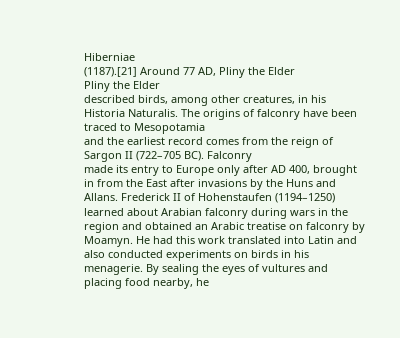Hiberniae
(1187).[21] Around 77 AD, Pliny the Elder
Pliny the Elder
described birds, among other creatures, in his Historia Naturalis. The origins of falconry have been traced to Mesopotamia
and the earliest record comes from the reign of Sargon II (722–705 BC). Falconry
made its entry to Europe only after AD 400, brought in from the East after invasions by the Huns and Allans. Frederick II of Hohenstaufen (1194–1250) learned about Arabian falconry during wars in the region and obtained an Arabic treatise on falconry by Moamyn. He had this work translated into Latin and also conducted experiments on birds in his menagerie. By sealing the eyes of vultures and placing food nearby, he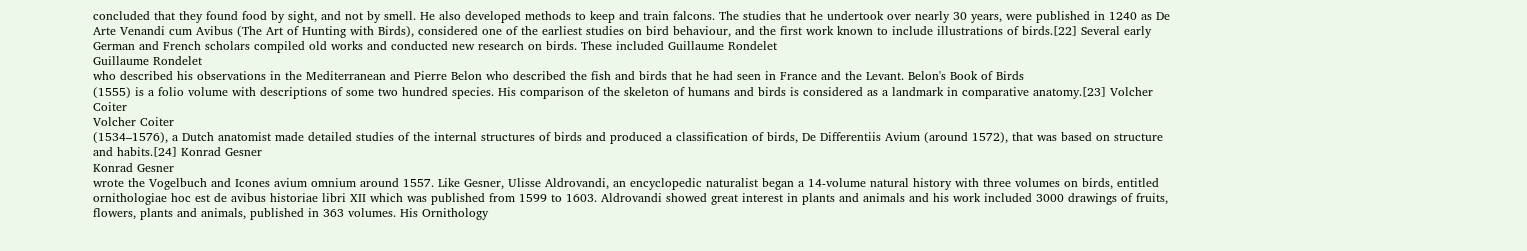concluded that they found food by sight, and not by smell. He also developed methods to keep and train falcons. The studies that he undertook over nearly 30 years, were published in 1240 as De Arte Venandi cum Avibus (The Art of Hunting with Birds), considered one of the earliest studies on bird behaviour, and the first work known to include illustrations of birds.[22] Several early German and French scholars compiled old works and conducted new research on birds. These included Guillaume Rondelet
Guillaume Rondelet
who described his observations in the Mediterranean and Pierre Belon who described the fish and birds that he had seen in France and the Levant. Belon's Book of Birds
(1555) is a folio volume with descriptions of some two hundred species. His comparison of the skeleton of humans and birds is considered as a landmark in comparative anatomy.[23] Volcher Coiter
Volcher Coiter
(1534–1576), a Dutch anatomist made detailed studies of the internal structures of birds and produced a classification of birds, De Differentiis Avium (around 1572), that was based on structure and habits.[24] Konrad Gesner
Konrad Gesner
wrote the Vogelbuch and Icones avium omnium around 1557. Like Gesner, Ulisse Aldrovandi, an encyclopedic naturalist began a 14-volume natural history with three volumes on birds, entitled ornithologiae hoc est de avibus historiae libri XII which was published from 1599 to 1603. Aldrovandi showed great interest in plants and animals and his work included 3000 drawings of fruits, flowers, plants and animals, published in 363 volumes. His Ornithology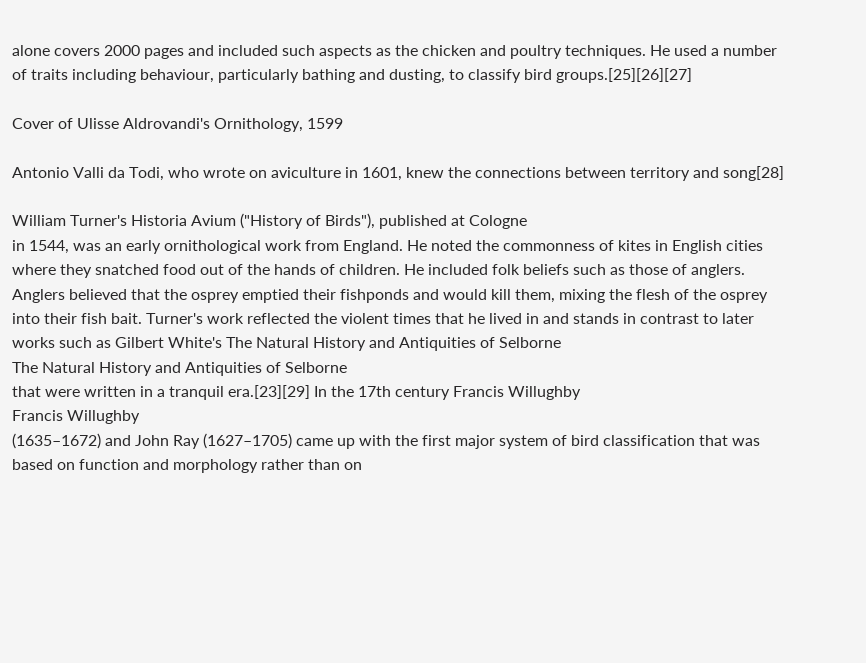alone covers 2000 pages and included such aspects as the chicken and poultry techniques. He used a number of traits including behaviour, particularly bathing and dusting, to classify bird groups.[25][26][27]

Cover of Ulisse Aldrovandi's Ornithology, 1599

Antonio Valli da Todi, who wrote on aviculture in 1601, knew the connections between territory and song[28]

William Turner's Historia Avium ("History of Birds"), published at Cologne
in 1544, was an early ornithological work from England. He noted the commonness of kites in English cities where they snatched food out of the hands of children. He included folk beliefs such as those of anglers. Anglers believed that the osprey emptied their fishponds and would kill them, mixing the flesh of the osprey into their fish bait. Turner's work reflected the violent times that he lived in and stands in contrast to later works such as Gilbert White's The Natural History and Antiquities of Selborne
The Natural History and Antiquities of Selborne
that were written in a tranquil era.[23][29] In the 17th century Francis Willughby
Francis Willughby
(1635–1672) and John Ray (1627–1705) came up with the first major system of bird classification that was based on function and morphology rather than on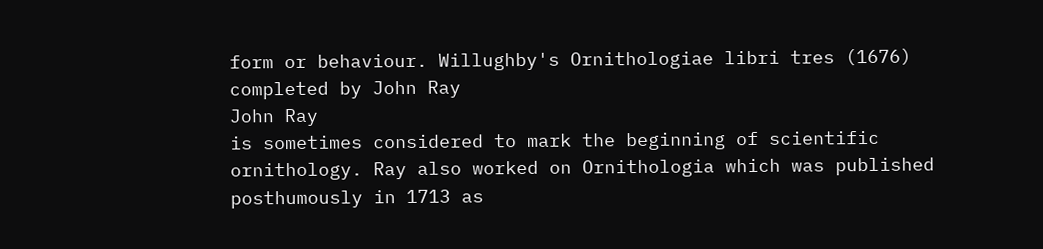form or behaviour. Willughby's Ornithologiae libri tres (1676) completed by John Ray
John Ray
is sometimes considered to mark the beginning of scientific ornithology. Ray also worked on Ornithologia which was published posthumously in 1713 as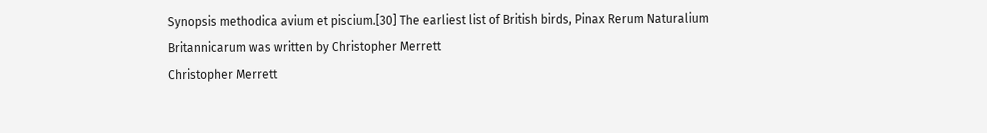Synopsis methodica avium et piscium.[30] The earliest list of British birds, Pinax Rerum Naturalium Britannicarum was written by Christopher Merrett
Christopher Merrett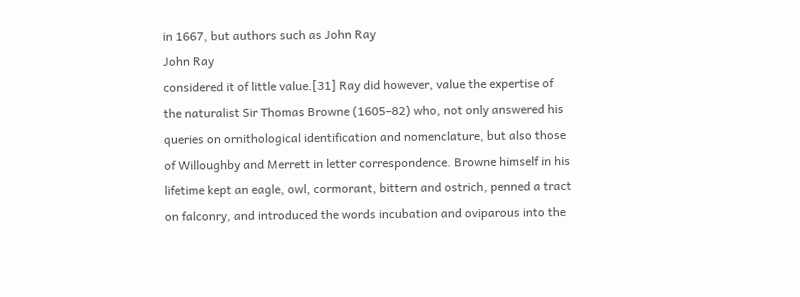in 1667, but authors such as John Ray
John Ray
considered it of little value.[31] Ray did however, value the expertise of the naturalist Sir Thomas Browne (1605–82) who, not only answered his queries on ornithological identification and nomenclature, but also those of Willoughby and Merrett in letter correspondence. Browne himself in his lifetime kept an eagle, owl, cormorant, bittern and ostrich, penned a tract on falconry, and introduced the words incubation and oviparous into the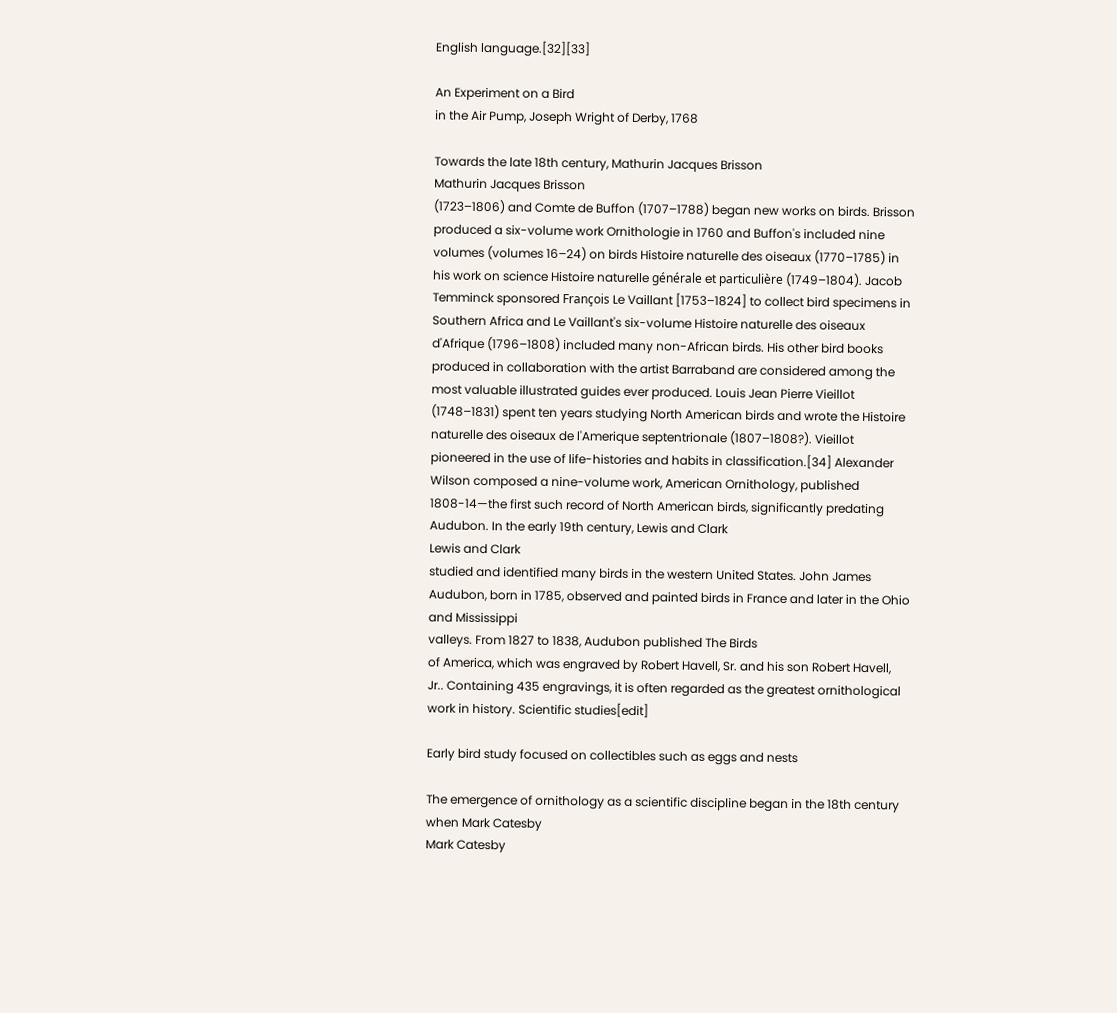English language.[32][33]

An Experiment on a Bird
in the Air Pump, Joseph Wright of Derby, 1768

Towards the late 18th century, Mathurin Jacques Brisson
Mathurin Jacques Brisson
(1723–1806) and Comte de Buffon (1707–1788) began new works on birds. Brisson produced a six-volume work Ornithologie in 1760 and Buffon's included nine volumes (volumes 16–24) on birds Histoire naturelle des oiseaux (1770–1785) in his work on science Histoire naturelle générale et particulière (1749–1804). Jacob Temminck sponsored François Le Vaillant [1753–1824] to collect bird specimens in Southern Africa and Le Vaillant's six-volume Histoire naturelle des oiseaux d'Afrique (1796–1808) included many non-African birds. His other bird books produced in collaboration with the artist Barraband are considered among the most valuable illustrated guides ever produced. Louis Jean Pierre Vieillot (1748–1831) spent ten years studying North American birds and wrote the Histoire naturelle des oiseaux de l'Amerique septentrionale (1807–1808?). Vieillot pioneered in the use of life-histories and habits in classification.[34] Alexander Wilson composed a nine-volume work, American Ornithology, published 1808-14—the first such record of North American birds, significantly predating Audubon. In the early 19th century, Lewis and Clark
Lewis and Clark
studied and identified many birds in the western United States. John James Audubon, born in 1785, observed and painted birds in France and later in the Ohio
and Mississippi
valleys. From 1827 to 1838, Audubon published The Birds
of America, which was engraved by Robert Havell, Sr. and his son Robert Havell, Jr.. Containing 435 engravings, it is often regarded as the greatest ornithological work in history. Scientific studies[edit]

Early bird study focused on collectibles such as eggs and nests

The emergence of ornithology as a scientific discipline began in the 18th century when Mark Catesby
Mark Catesby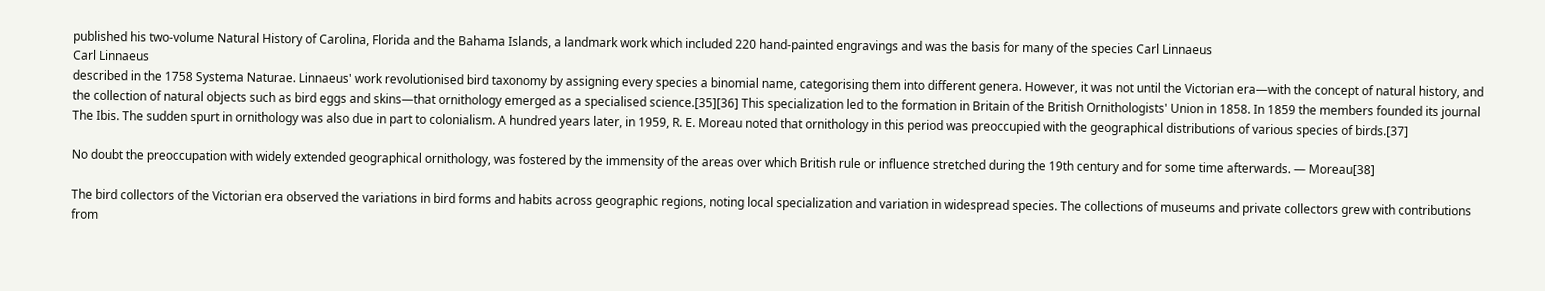published his two-volume Natural History of Carolina, Florida and the Bahama Islands, a landmark work which included 220 hand-painted engravings and was the basis for many of the species Carl Linnaeus
Carl Linnaeus
described in the 1758 Systema Naturae. Linnaeus' work revolutionised bird taxonomy by assigning every species a binomial name, categorising them into different genera. However, it was not until the Victorian era—with the concept of natural history, and the collection of natural objects such as bird eggs and skins—that ornithology emerged as a specialised science.[35][36] This specialization led to the formation in Britain of the British Ornithologists' Union in 1858. In 1859 the members founded its journal The Ibis. The sudden spurt in ornithology was also due in part to colonialism. A hundred years later, in 1959, R. E. Moreau noted that ornithology in this period was preoccupied with the geographical distributions of various species of birds.[37]

No doubt the preoccupation with widely extended geographical ornithology, was fostered by the immensity of the areas over which British rule or influence stretched during the 19th century and for some time afterwards. — Moreau[38]

The bird collectors of the Victorian era observed the variations in bird forms and habits across geographic regions, noting local specialization and variation in widespread species. The collections of museums and private collectors grew with contributions from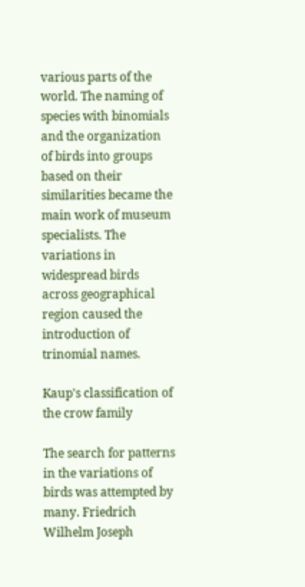various parts of the world. The naming of species with binomials and the organization of birds into groups based on their similarities became the main work of museum specialists. The variations in widespread birds across geographical region caused the introduction of trinomial names.

Kaup's classification of the crow family

The search for patterns in the variations of birds was attempted by many. Friedrich Wilhelm Joseph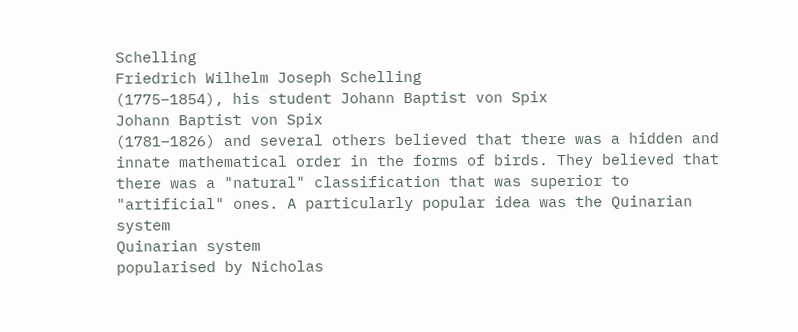Schelling
Friedrich Wilhelm Joseph Schelling
(1775–1854), his student Johann Baptist von Spix
Johann Baptist von Spix
(1781–1826) and several others believed that there was a hidden and innate mathematical order in the forms of birds. They believed that there was a "natural" classification that was superior to "artificial" ones. A particularly popular idea was the Quinarian system
Quinarian system
popularised by Nicholas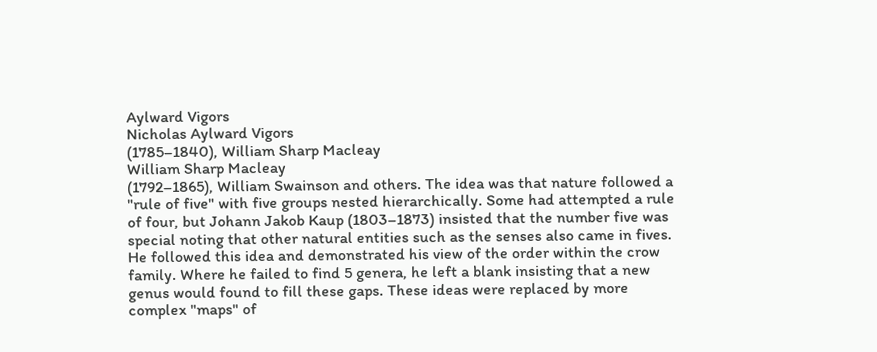Aylward Vigors
Nicholas Aylward Vigors
(1785–1840), William Sharp Macleay
William Sharp Macleay
(1792–1865), William Swainson and others. The idea was that nature followed a "rule of five" with five groups nested hierarchically. Some had attempted a rule of four, but Johann Jakob Kaup (1803–1873) insisted that the number five was special noting that other natural entities such as the senses also came in fives. He followed this idea and demonstrated his view of the order within the crow family. Where he failed to find 5 genera, he left a blank insisting that a new genus would found to fill these gaps. These ideas were replaced by more complex "maps" of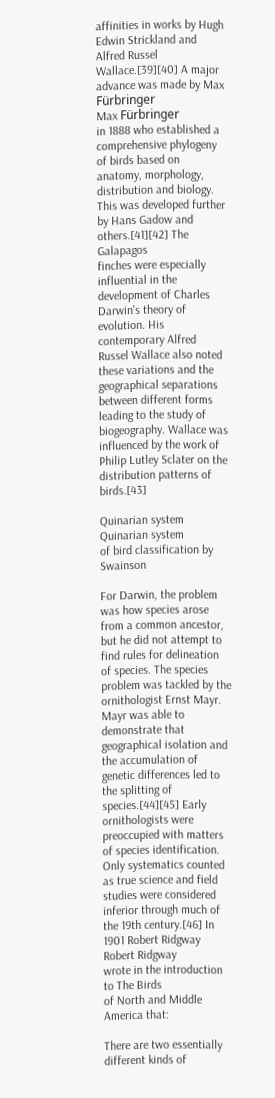affinities in works by Hugh Edwin Strickland and Alfred Russel Wallace.[39][40] A major advance was made by Max Fürbringer
Max Fürbringer
in 1888 who established a comprehensive phylogeny of birds based on anatomy, morphology, distribution and biology. This was developed further by Hans Gadow and others.[41][42] The Galapagos
finches were especially influential in the development of Charles Darwin's theory of evolution. His contemporary Alfred Russel Wallace also noted these variations and the geographical separations between different forms leading to the study of biogeography. Wallace was influenced by the work of Philip Lutley Sclater on the distribution patterns of birds.[43]

Quinarian system
Quinarian system
of bird classification by Swainson

For Darwin, the problem was how species arose from a common ancestor, but he did not attempt to find rules for delineation of species. The species problem was tackled by the ornithologist Ernst Mayr. Mayr was able to demonstrate that geographical isolation and the accumulation of genetic differences led to the splitting of species.[44][45] Early ornithologists were preoccupied with matters of species identification. Only systematics counted as true science and field studies were considered inferior through much of the 19th century.[46] In 1901 Robert Ridgway
Robert Ridgway
wrote in the introduction to The Birds
of North and Middle America that:

There are two essentially different kinds of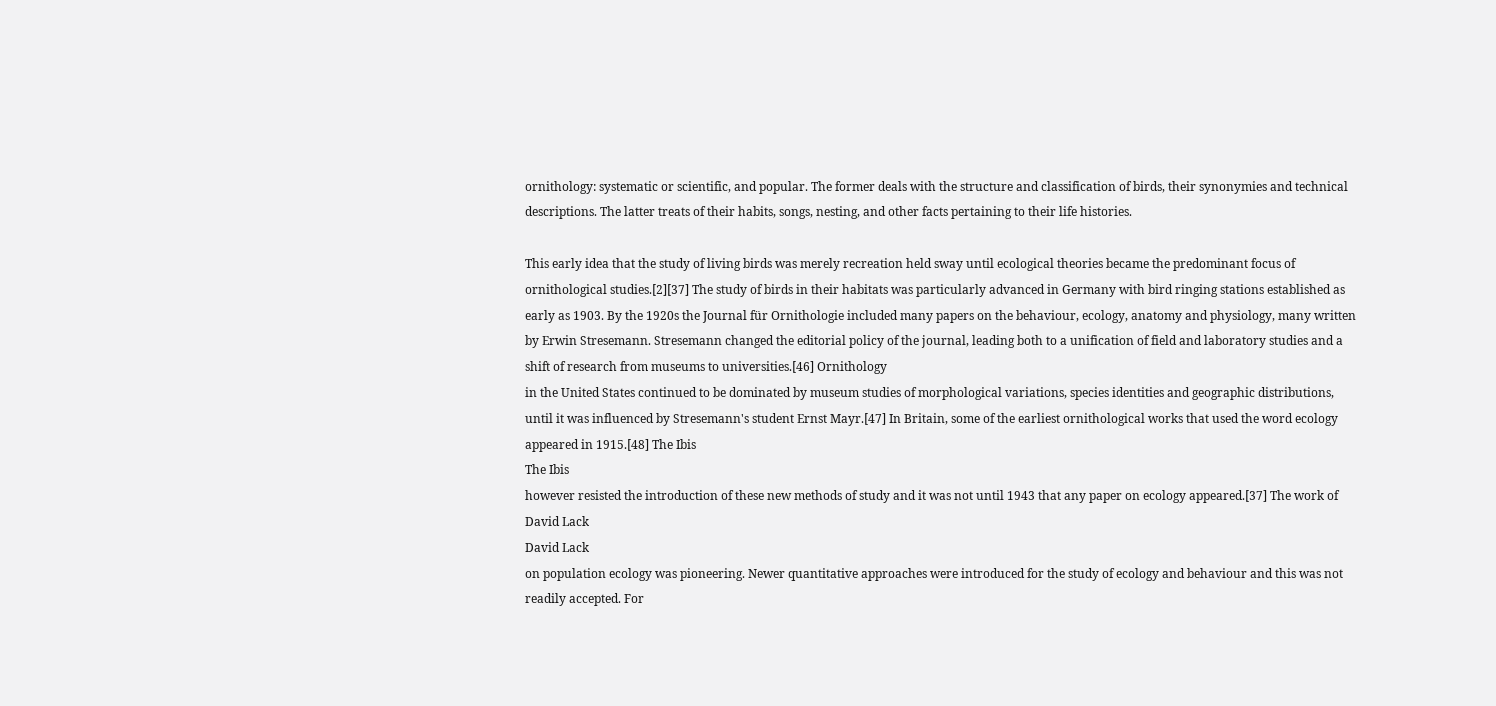ornithology: systematic or scientific, and popular. The former deals with the structure and classification of birds, their synonymies and technical descriptions. The latter treats of their habits, songs, nesting, and other facts pertaining to their life histories.

This early idea that the study of living birds was merely recreation held sway until ecological theories became the predominant focus of ornithological studies.[2][37] The study of birds in their habitats was particularly advanced in Germany with bird ringing stations established as early as 1903. By the 1920s the Journal für Ornithologie included many papers on the behaviour, ecology, anatomy and physiology, many written by Erwin Stresemann. Stresemann changed the editorial policy of the journal, leading both to a unification of field and laboratory studies and a shift of research from museums to universities.[46] Ornithology
in the United States continued to be dominated by museum studies of morphological variations, species identities and geographic distributions, until it was influenced by Stresemann's student Ernst Mayr.[47] In Britain, some of the earliest ornithological works that used the word ecology appeared in 1915.[48] The Ibis
The Ibis
however resisted the introduction of these new methods of study and it was not until 1943 that any paper on ecology appeared.[37] The work of David Lack
David Lack
on population ecology was pioneering. Newer quantitative approaches were introduced for the study of ecology and behaviour and this was not readily accepted. For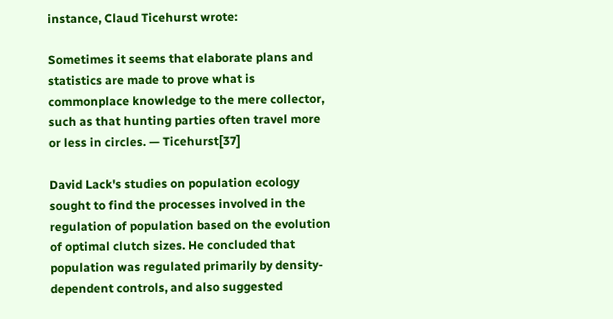instance, Claud Ticehurst wrote:

Sometimes it seems that elaborate plans and statistics are made to prove what is commonplace knowledge to the mere collector, such as that hunting parties often travel more or less in circles. — Ticehurst[37]

David Lack's studies on population ecology sought to find the processes involved in the regulation of population based on the evolution of optimal clutch sizes. He concluded that population was regulated primarily by density-dependent controls, and also suggested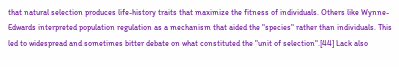that natural selection produces life-history traits that maximize the fitness of individuals. Others like Wynne-Edwards interpreted population regulation as a mechanism that aided the "species" rather than individuals. This led to widespread and sometimes bitter debate on what constituted the "unit of selection".[44] Lack also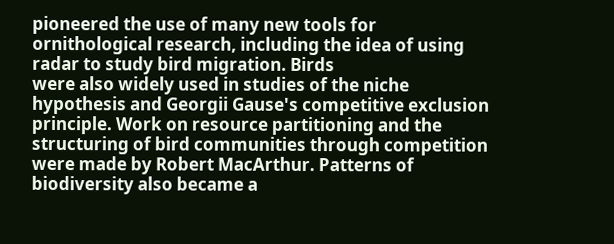pioneered the use of many new tools for ornithological research, including the idea of using radar to study bird migration. Birds
were also widely used in studies of the niche hypothesis and Georgii Gause's competitive exclusion principle. Work on resource partitioning and the structuring of bird communities through competition were made by Robert MacArthur. Patterns of biodiversity also became a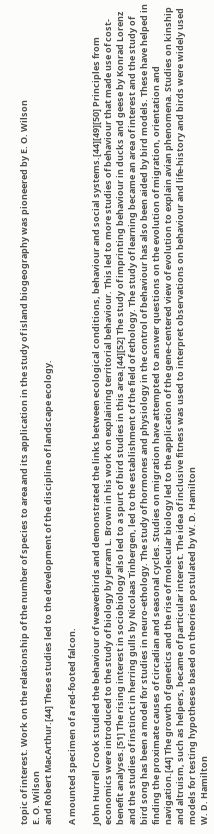topic of interest. Work on the relationship of the number of species to area and its application in the study of island biogeography was pioneered by E. O. Wilson
E. O. Wilson
and Robert MacArthur.[44] These studies led to the development of the discipline of landscape ecology.

A mounted specimen of a red-footed falcon.

John Hurrell Crook studied the behaviour of weaverbirds and demonstrated the links between ecological conditions, behaviour and social systems.[44][49][50] Principles from economics were introduced to the study of biology by Jerram L. Brown in his work on explaining territorial behaviour. This led to more studies of behaviour that made use of cost-benefit analyses.[51] The rising interest in sociobiology also led to a spurt of bird studies in this area.[44][52] The study of imprinting behaviour in ducks and geese by Konrad Lorenz and the studies of instinct in herring gulls by Nicolaas Tinbergen, led to the establishment of the field of ethology. The study of learning became an area of interest and the study of bird song has been a model for studies in neuro-ethology. The study of hormones and physiology in the control of behaviour has also been aided by bird models. These have helped in finding the proximate causes of circadian and seasonal cycles. Studies on migration have attempted to answer questions on the evolution of migration, orientation and navigation.[44] The growth of genetics and the rise of molecular biology led to the application of the gene-centered view of evolution to explain avian phenomena. Studies on kinship and altruism, such as helpers, became of particular interest. The idea of inclusive fitness was used to interpret observations on behaviour and life-history and birds were widely used models for testing hypotheses based on theories postulated by W. D. Hamilton
W. D. Hamilton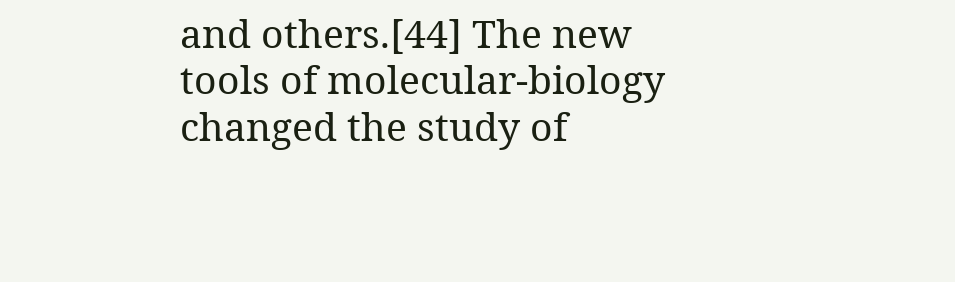and others.[44] The new tools of molecular-biology changed the study of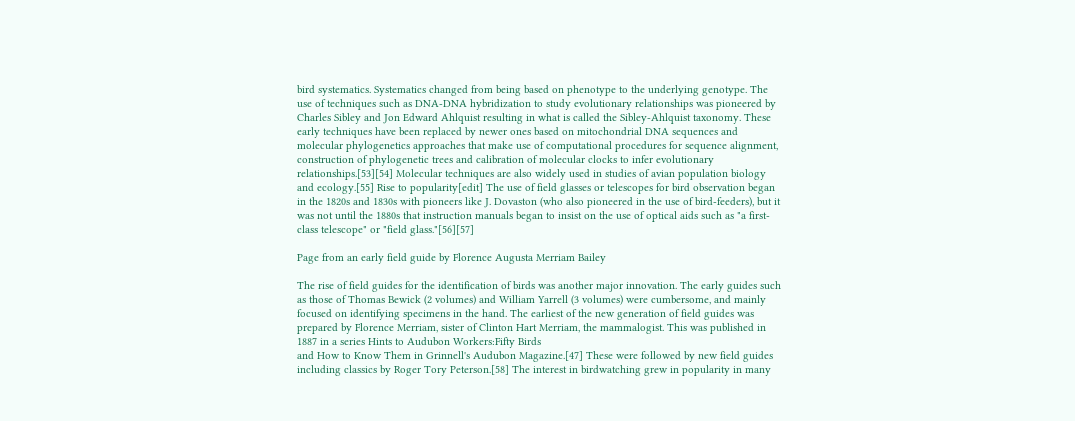bird systematics. Systematics changed from being based on phenotype to the underlying genotype. The use of techniques such as DNA-DNA hybridization to study evolutionary relationships was pioneered by Charles Sibley and Jon Edward Ahlquist resulting in what is called the Sibley-Ahlquist taxonomy. These early techniques have been replaced by newer ones based on mitochondrial DNA sequences and molecular phylogenetics approaches that make use of computational procedures for sequence alignment, construction of phylogenetic trees and calibration of molecular clocks to infer evolutionary relationships.[53][54] Molecular techniques are also widely used in studies of avian population biology and ecology.[55] Rise to popularity[edit] The use of field glasses or telescopes for bird observation began in the 1820s and 1830s with pioneers like J. Dovaston (who also pioneered in the use of bird-feeders), but it was not until the 1880s that instruction manuals began to insist on the use of optical aids such as "a first-class telescope" or "field glass."[56][57]

Page from an early field guide by Florence Augusta Merriam Bailey

The rise of field guides for the identification of birds was another major innovation. The early guides such as those of Thomas Bewick (2 volumes) and William Yarrell (3 volumes) were cumbersome, and mainly focused on identifying specimens in the hand. The earliest of the new generation of field guides was prepared by Florence Merriam, sister of Clinton Hart Merriam, the mammalogist. This was published in 1887 in a series Hints to Audubon Workers:Fifty Birds
and How to Know Them in Grinnell's Audubon Magazine.[47] These were followed by new field guides including classics by Roger Tory Peterson.[58] The interest in birdwatching grew in popularity in many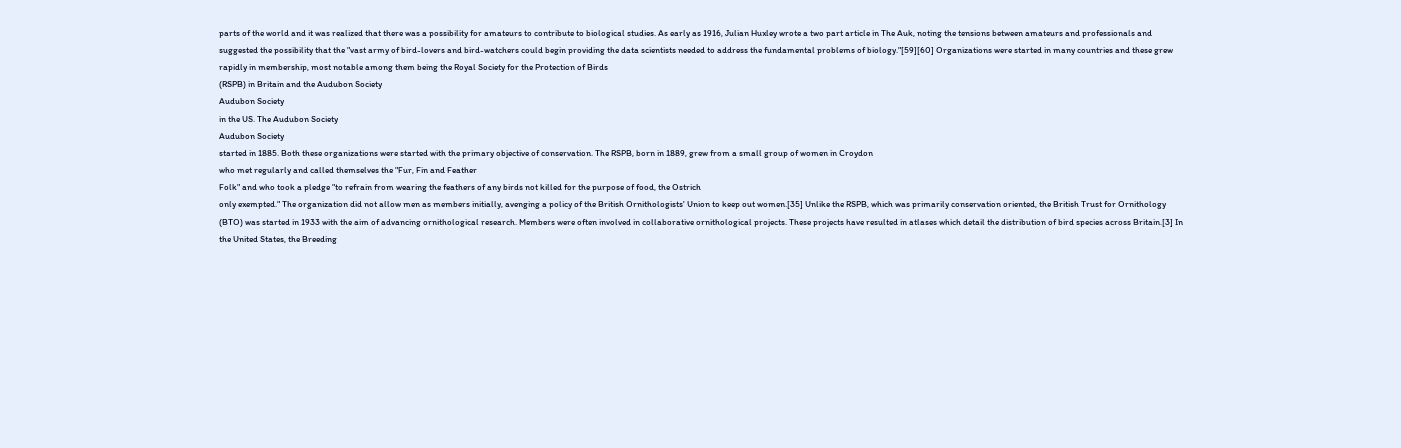parts of the world and it was realized that there was a possibility for amateurs to contribute to biological studies. As early as 1916, Julian Huxley wrote a two part article in The Auk, noting the tensions between amateurs and professionals and suggested the possibility that the "vast army of bird-lovers and bird-watchers could begin providing the data scientists needed to address the fundamental problems of biology."[59][60] Organizations were started in many countries and these grew rapidly in membership, most notable among them being the Royal Society for the Protection of Birds
(RSPB) in Britain and the Audubon Society
Audubon Society
in the US. The Audubon Society
Audubon Society
started in 1885. Both these organizations were started with the primary objective of conservation. The RSPB, born in 1889, grew from a small group of women in Croydon
who met regularly and called themselves the "Fur, Fin and Feather
Folk" and who took a pledge "to refrain from wearing the feathers of any birds not killed for the purpose of food, the Ostrich
only exempted." The organization did not allow men as members initially, avenging a policy of the British Ornithologists' Union to keep out women.[35] Unlike the RSPB, which was primarily conservation oriented, the British Trust for Ornithology
(BTO) was started in 1933 with the aim of advancing ornithological research. Members were often involved in collaborative ornithological projects. These projects have resulted in atlases which detail the distribution of bird species across Britain.[3] In the United States, the Breeding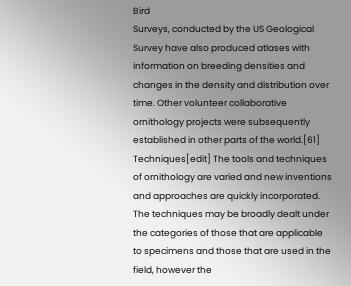Bird
Surveys, conducted by the US Geological Survey have also produced atlases with information on breeding densities and changes in the density and distribution over time. Other volunteer collaborative ornithology projects were subsequently established in other parts of the world.[61] Techniques[edit] The tools and techniques of ornithology are varied and new inventions and approaches are quickly incorporated. The techniques may be broadly dealt under the categories of those that are applicable to specimens and those that are used in the field, however the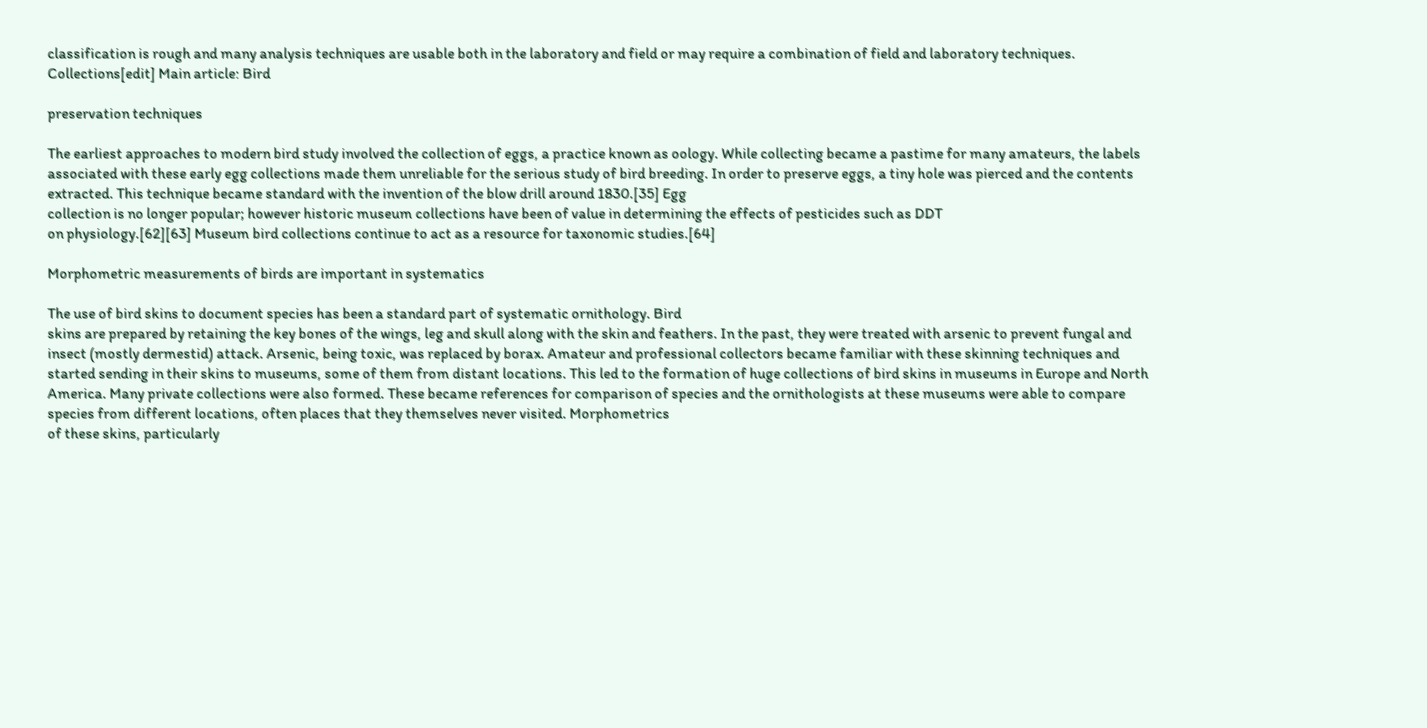classification is rough and many analysis techniques are usable both in the laboratory and field or may require a combination of field and laboratory techniques. Collections[edit] Main article: Bird

preservation techniques

The earliest approaches to modern bird study involved the collection of eggs, a practice known as oology. While collecting became a pastime for many amateurs, the labels associated with these early egg collections made them unreliable for the serious study of bird breeding. In order to preserve eggs, a tiny hole was pierced and the contents extracted. This technique became standard with the invention of the blow drill around 1830.[35] Egg
collection is no longer popular; however historic museum collections have been of value in determining the effects of pesticides such as DDT
on physiology.[62][63] Museum bird collections continue to act as a resource for taxonomic studies.[64]

Morphometric measurements of birds are important in systematics

The use of bird skins to document species has been a standard part of systematic ornithology. Bird
skins are prepared by retaining the key bones of the wings, leg and skull along with the skin and feathers. In the past, they were treated with arsenic to prevent fungal and insect (mostly dermestid) attack. Arsenic, being toxic, was replaced by borax. Amateur and professional collectors became familiar with these skinning techniques and started sending in their skins to museums, some of them from distant locations. This led to the formation of huge collections of bird skins in museums in Europe and North America. Many private collections were also formed. These became references for comparison of species and the ornithologists at these museums were able to compare species from different locations, often places that they themselves never visited. Morphometrics
of these skins, particularly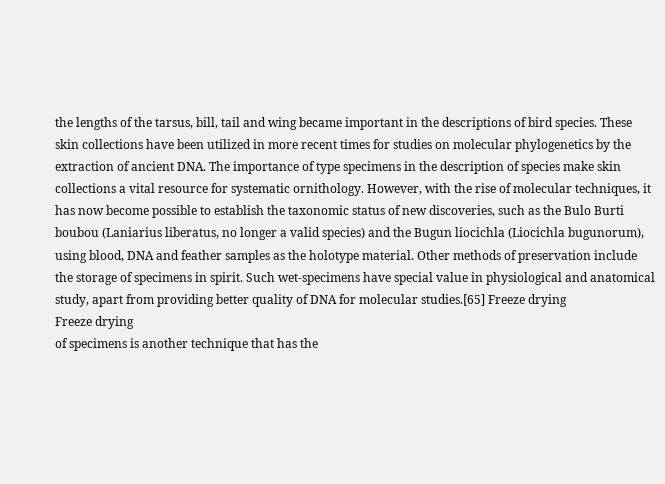the lengths of the tarsus, bill, tail and wing became important in the descriptions of bird species. These skin collections have been utilized in more recent times for studies on molecular phylogenetics by the extraction of ancient DNA. The importance of type specimens in the description of species make skin collections a vital resource for systematic ornithology. However, with the rise of molecular techniques, it has now become possible to establish the taxonomic status of new discoveries, such as the Bulo Burti boubou (Laniarius liberatus, no longer a valid species) and the Bugun liocichla (Liocichla bugunorum), using blood, DNA and feather samples as the holotype material. Other methods of preservation include the storage of specimens in spirit. Such wet-specimens have special value in physiological and anatomical study, apart from providing better quality of DNA for molecular studies.[65] Freeze drying
Freeze drying
of specimens is another technique that has the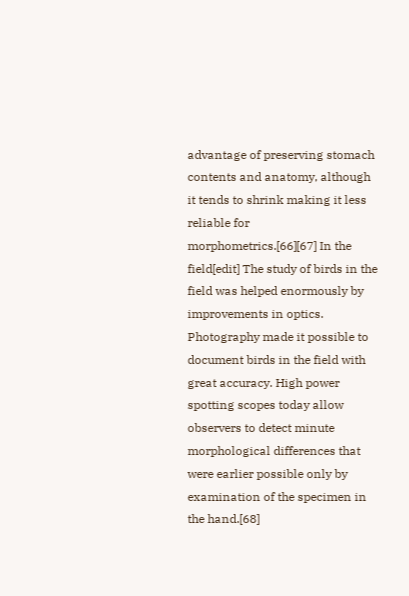advantage of preserving stomach contents and anatomy, although it tends to shrink making it less reliable for morphometrics.[66][67] In the field[edit] The study of birds in the field was helped enormously by improvements in optics. Photography made it possible to document birds in the field with great accuracy. High power spotting scopes today allow observers to detect minute morphological differences that were earlier possible only by examination of the specimen in the hand.[68]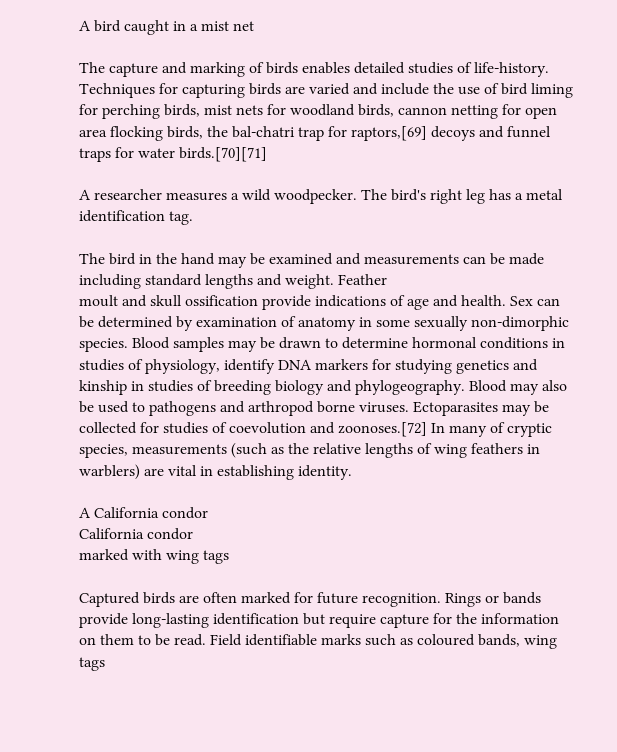A bird caught in a mist net

The capture and marking of birds enables detailed studies of life-history. Techniques for capturing birds are varied and include the use of bird liming for perching birds, mist nets for woodland birds, cannon netting for open area flocking birds, the bal-chatri trap for raptors,[69] decoys and funnel traps for water birds.[70][71]

A researcher measures a wild woodpecker. The bird's right leg has a metal identification tag.

The bird in the hand may be examined and measurements can be made including standard lengths and weight. Feather
moult and skull ossification provide indications of age and health. Sex can be determined by examination of anatomy in some sexually non-dimorphic species. Blood samples may be drawn to determine hormonal conditions in studies of physiology, identify DNA markers for studying genetics and kinship in studies of breeding biology and phylogeography. Blood may also be used to pathogens and arthropod borne viruses. Ectoparasites may be collected for studies of coevolution and zoonoses.[72] In many of cryptic species, measurements (such as the relative lengths of wing feathers in warblers) are vital in establishing identity.

A California condor
California condor
marked with wing tags

Captured birds are often marked for future recognition. Rings or bands provide long-lasting identification but require capture for the information on them to be read. Field identifiable marks such as coloured bands, wing tags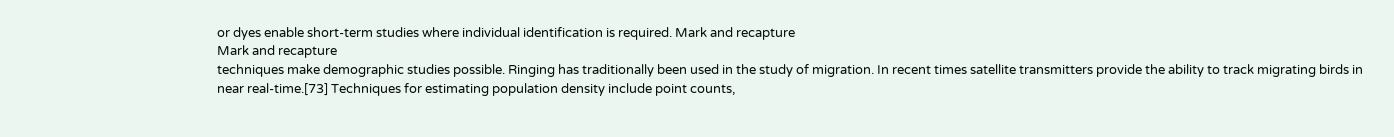or dyes enable short-term studies where individual identification is required. Mark and recapture
Mark and recapture
techniques make demographic studies possible. Ringing has traditionally been used in the study of migration. In recent times satellite transmitters provide the ability to track migrating birds in near real-time.[73] Techniques for estimating population density include point counts,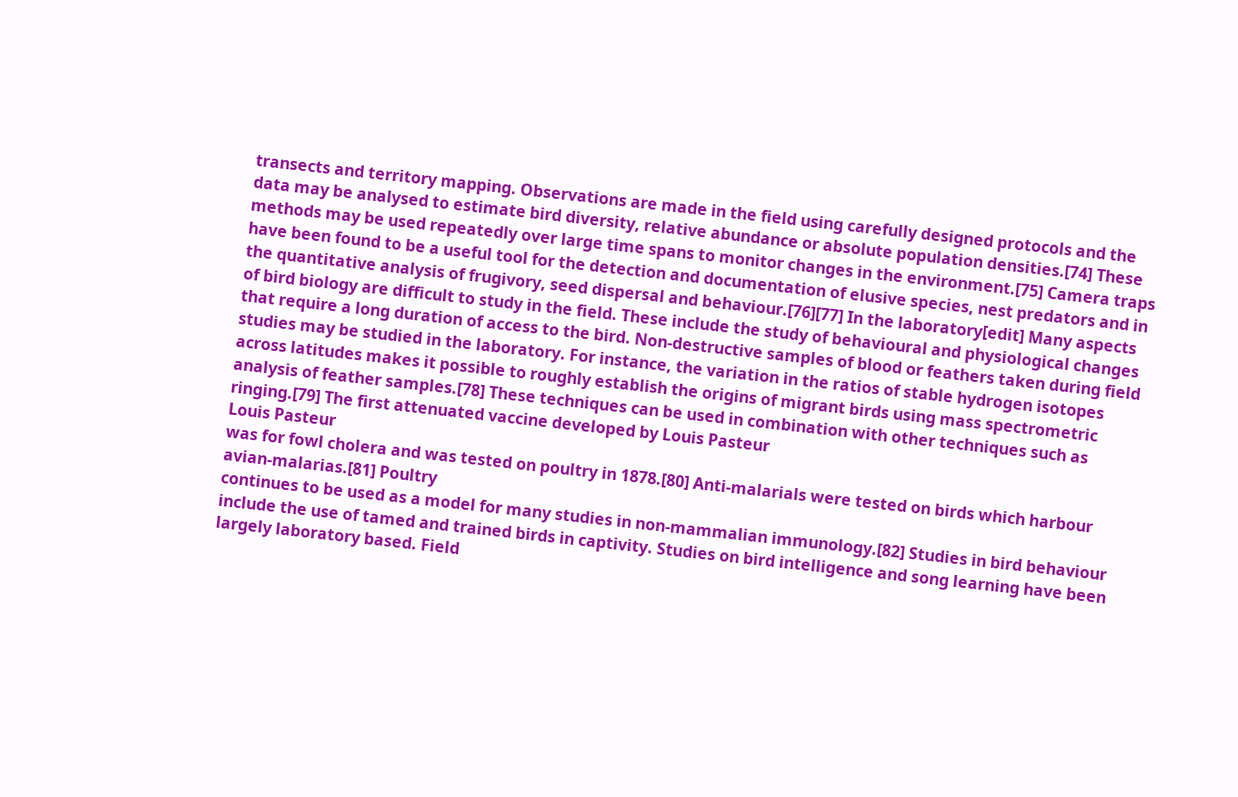transects and territory mapping. Observations are made in the field using carefully designed protocols and the data may be analysed to estimate bird diversity, relative abundance or absolute population densities.[74] These methods may be used repeatedly over large time spans to monitor changes in the environment.[75] Camera traps have been found to be a useful tool for the detection and documentation of elusive species, nest predators and in the quantitative analysis of frugivory, seed dispersal and behaviour.[76][77] In the laboratory[edit] Many aspects of bird biology are difficult to study in the field. These include the study of behavioural and physiological changes that require a long duration of access to the bird. Non-destructive samples of blood or feathers taken during field studies may be studied in the laboratory. For instance, the variation in the ratios of stable hydrogen isotopes across latitudes makes it possible to roughly establish the origins of migrant birds using mass spectrometric analysis of feather samples.[78] These techniques can be used in combination with other techniques such as ringing.[79] The first attenuated vaccine developed by Louis Pasteur
Louis Pasteur
was for fowl cholera and was tested on poultry in 1878.[80] Anti-malarials were tested on birds which harbour avian-malarias.[81] Poultry
continues to be used as a model for many studies in non-mammalian immunology.[82] Studies in bird behaviour include the use of tamed and trained birds in captivity. Studies on bird intelligence and song learning have been largely laboratory based. Field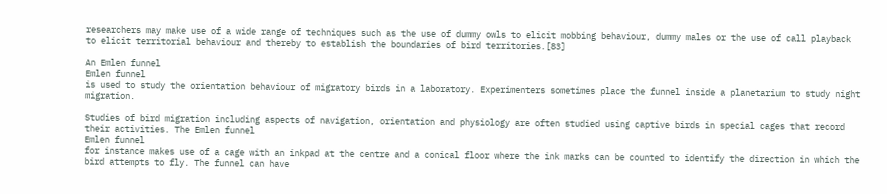researchers may make use of a wide range of techniques such as the use of dummy owls to elicit mobbing behaviour, dummy males or the use of call playback to elicit territorial behaviour and thereby to establish the boundaries of bird territories.[83]

An Emlen funnel
Emlen funnel
is used to study the orientation behaviour of migratory birds in a laboratory. Experimenters sometimes place the funnel inside a planetarium to study night migration.

Studies of bird migration including aspects of navigation, orientation and physiology are often studied using captive birds in special cages that record their activities. The Emlen funnel
Emlen funnel
for instance makes use of a cage with an inkpad at the centre and a conical floor where the ink marks can be counted to identify the direction in which the bird attempts to fly. The funnel can have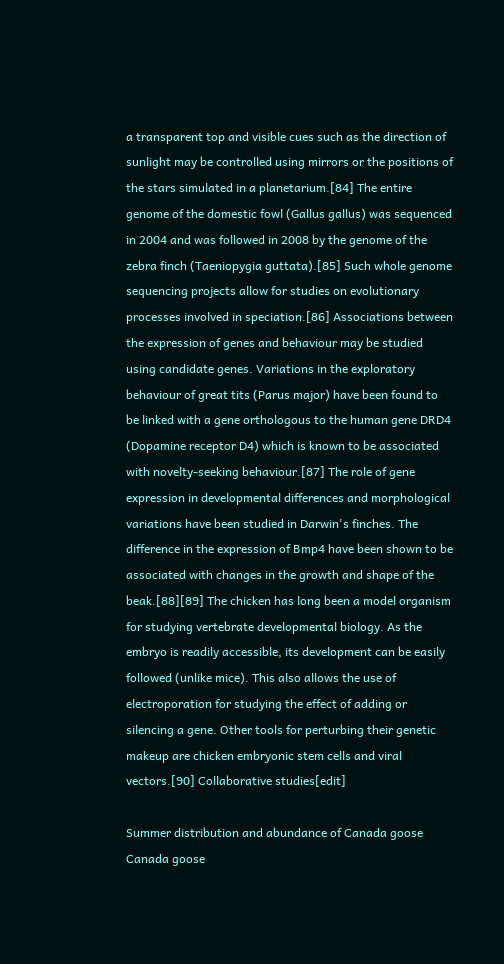a transparent top and visible cues such as the direction of sunlight may be controlled using mirrors or the positions of the stars simulated in a planetarium.[84] The entire genome of the domestic fowl (Gallus gallus) was sequenced in 2004 and was followed in 2008 by the genome of the zebra finch (Taeniopygia guttata).[85] Such whole genome sequencing projects allow for studies on evolutionary processes involved in speciation.[86] Associations between the expression of genes and behaviour may be studied using candidate genes. Variations in the exploratory behaviour of great tits (Parus major) have been found to be linked with a gene orthologous to the human gene DRD4
(Dopamine receptor D4) which is known to be associated with novelty-seeking behaviour.[87] The role of gene expression in developmental differences and morphological variations have been studied in Darwin's finches. The difference in the expression of Bmp4 have been shown to be associated with changes in the growth and shape of the beak.[88][89] The chicken has long been a model organism for studying vertebrate developmental biology. As the embryo is readily accessible, its development can be easily followed (unlike mice). This also allows the use of electroporation for studying the effect of adding or silencing a gene. Other tools for perturbing their genetic makeup are chicken embryonic stem cells and viral vectors.[90] Collaborative studies[edit]

Summer distribution and abundance of Canada goose
Canada goose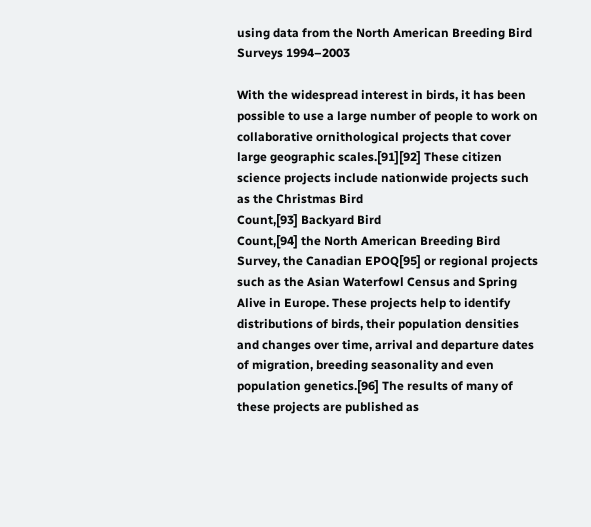using data from the North American Breeding Bird
Surveys 1994–2003

With the widespread interest in birds, it has been possible to use a large number of people to work on collaborative ornithological projects that cover large geographic scales.[91][92] These citizen science projects include nationwide projects such as the Christmas Bird
Count,[93] Backyard Bird
Count,[94] the North American Breeding Bird
Survey, the Canadian EPOQ[95] or regional projects such as the Asian Waterfowl Census and Spring Alive in Europe. These projects help to identify distributions of birds, their population densities and changes over time, arrival and departure dates of migration, breeding seasonality and even population genetics.[96] The results of many of these projects are published as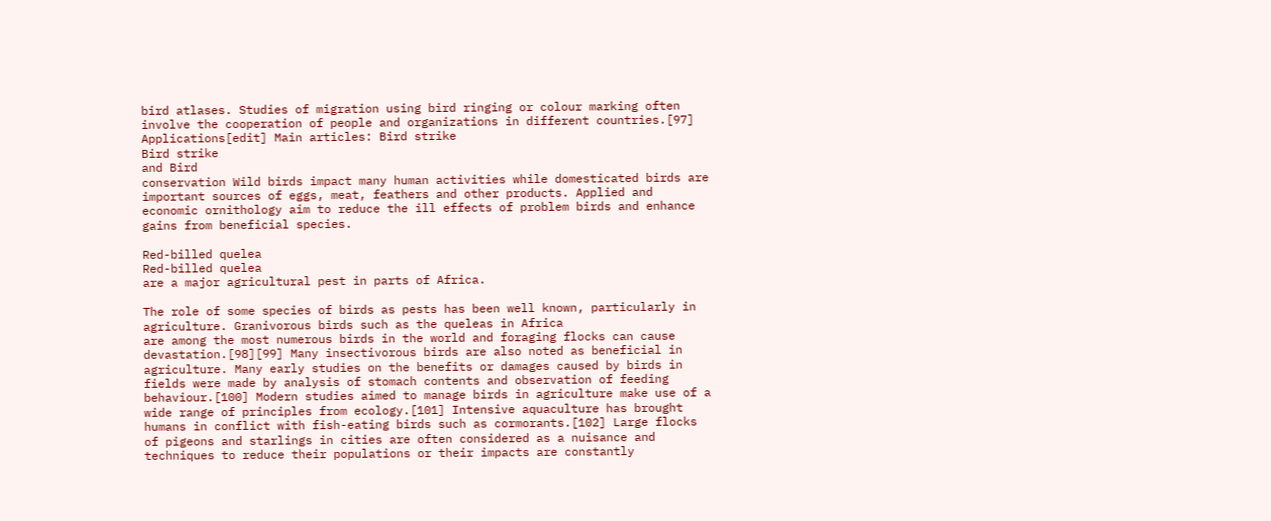bird atlases. Studies of migration using bird ringing or colour marking often involve the cooperation of people and organizations in different countries.[97] Applications[edit] Main articles: Bird strike
Bird strike
and Bird
conservation Wild birds impact many human activities while domesticated birds are important sources of eggs, meat, feathers and other products. Applied and economic ornithology aim to reduce the ill effects of problem birds and enhance gains from beneficial species.

Red-billed quelea
Red-billed quelea
are a major agricultural pest in parts of Africa.

The role of some species of birds as pests has been well known, particularly in agriculture. Granivorous birds such as the queleas in Africa
are among the most numerous birds in the world and foraging flocks can cause devastation.[98][99] Many insectivorous birds are also noted as beneficial in agriculture. Many early studies on the benefits or damages caused by birds in fields were made by analysis of stomach contents and observation of feeding behaviour.[100] Modern studies aimed to manage birds in agriculture make use of a wide range of principles from ecology.[101] Intensive aquaculture has brought humans in conflict with fish-eating birds such as cormorants.[102] Large flocks of pigeons and starlings in cities are often considered as a nuisance and techniques to reduce their populations or their impacts are constantly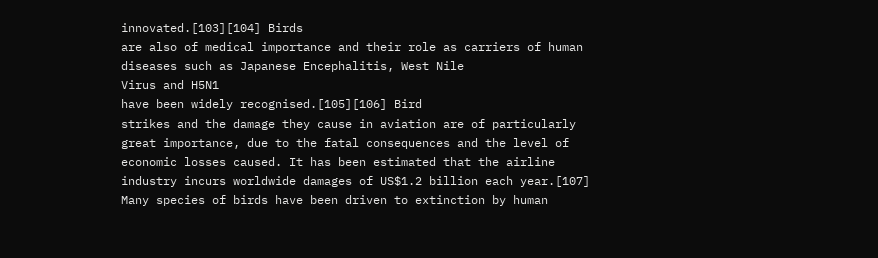innovated.[103][104] Birds
are also of medical importance and their role as carriers of human diseases such as Japanese Encephalitis, West Nile
Virus and H5N1
have been widely recognised.[105][106] Bird
strikes and the damage they cause in aviation are of particularly great importance, due to the fatal consequences and the level of economic losses caused. It has been estimated that the airline industry incurs worldwide damages of US$1.2 billion each year.[107] Many species of birds have been driven to extinction by human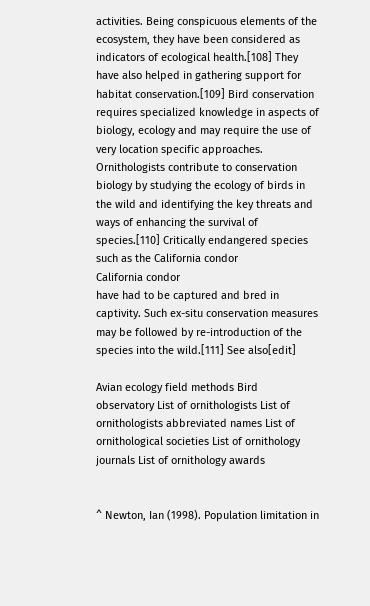activities. Being conspicuous elements of the ecosystem, they have been considered as indicators of ecological health.[108] They have also helped in gathering support for habitat conservation.[109] Bird conservation requires specialized knowledge in aspects of biology, ecology and may require the use of very location specific approaches. Ornithologists contribute to conservation biology by studying the ecology of birds in the wild and identifying the key threats and ways of enhancing the survival of species.[110] Critically endangered species such as the California condor
California condor
have had to be captured and bred in captivity. Such ex-situ conservation measures may be followed by re-introduction of the species into the wild.[111] See also[edit]

Avian ecology field methods Bird
observatory List of ornithologists List of ornithologists abbreviated names List of ornithological societies List of ornithology journals List of ornithology awards


^ Newton, Ian (1998). Population limitation in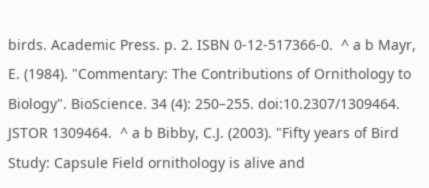birds. Academic Press. p. 2. ISBN 0-12-517366-0.  ^ a b Mayr, E. (1984). "Commentary: The Contributions of Ornithology to Biology". BioScience. 34 (4): 250–255. doi:10.2307/1309464. JSTOR 1309464.  ^ a b Bibby, C.J. (2003). "Fifty years of Bird
Study: Capsule Field ornithology is alive and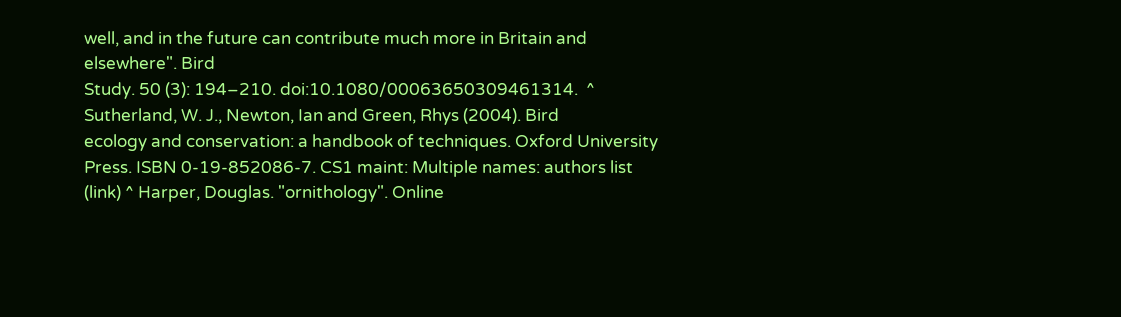well, and in the future can contribute much more in Britain and elsewhere". Bird
Study. 50 (3): 194–210. doi:10.1080/00063650309461314.  ^ Sutherland, W. J., Newton, Ian and Green, Rhys (2004). Bird
ecology and conservation: a handbook of techniques. Oxford University Press. ISBN 0-19-852086-7. CS1 maint: Multiple names: authors list (link) ^ Harper, Douglas. "ornithology". Online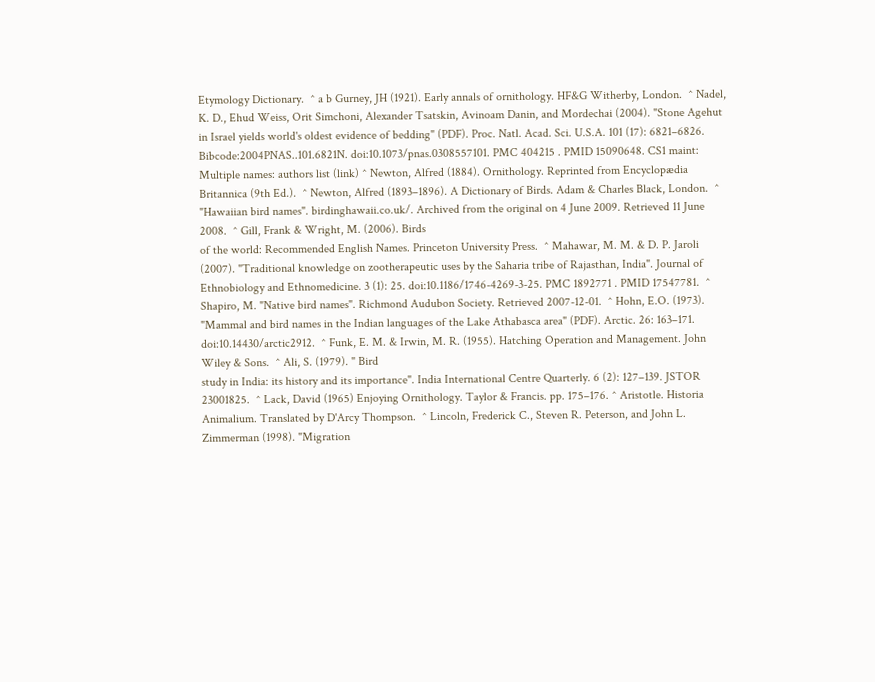Etymology Dictionary.  ^ a b Gurney, JH (1921). Early annals of ornithology. HF&G Witherby, London.  ^ Nadel, K. D., Ehud Weiss, Orit Simchoni, Alexander Tsatskin, Avinoam Danin, and Mordechai (2004). "Stone Agehut in Israel yields world's oldest evidence of bedding" (PDF). Proc. Natl. Acad. Sci. U.S.A. 101 (17): 6821–6826. Bibcode:2004PNAS..101.6821N. doi:10.1073/pnas.0308557101. PMC 404215 . PMID 15090648. CS1 maint: Multiple names: authors list (link) ^ Newton, Alfred (1884). Ornithology. Reprinted from Encyclopædia Britannica (9th Ed.).  ^ Newton, Alfred (1893–1896). A Dictionary of Birds. Adam & Charles Black, London.  ^ "Hawaiian bird names". birdinghawaii.co.uk/. Archived from the original on 4 June 2009. Retrieved 11 June 2008.  ^ Gill, Frank & Wright, M. (2006). Birds
of the world: Recommended English Names. Princeton University Press.  ^ Mahawar, M. M. & D. P. Jaroli (2007). "Traditional knowledge on zootherapeutic uses by the Saharia tribe of Rajasthan, India". Journal of Ethnobiology and Ethnomedicine. 3 (1): 25. doi:10.1186/1746-4269-3-25. PMC 1892771 . PMID 17547781.  ^ Shapiro, M. "Native bird names". Richmond Audubon Society. Retrieved 2007-12-01.  ^ Hohn, E.O. (1973). "Mammal and bird names in the Indian languages of the Lake Athabasca area" (PDF). Arctic. 26: 163–171. doi:10.14430/arctic2912.  ^ Funk, E. M. & Irwin, M. R. (1955). Hatching Operation and Management. John Wiley & Sons.  ^ Ali, S. (1979). " Bird
study in India: its history and its importance". India International Centre Quarterly. 6 (2): 127–139. JSTOR 23001825.  ^ Lack, David (1965) Enjoying Ornithology. Taylor & Francis. pp. 175–176. ^ Aristotle. Historia Animalium. Translated by D'Arcy Thompson.  ^ Lincoln, Frederick C., Steven R. Peterson, and John L. Zimmerman (1998). "Migration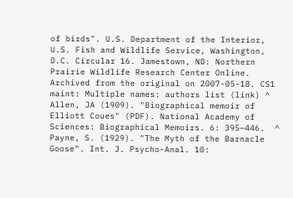of birds". U.S. Department of the Interior, U.S. Fish and Wildlife Service, Washington, D.C. Circular 16. Jamestown, ND: Northern Prairie Wildlife Research Center Online. Archived from the original on 2007-05-18. CS1 maint: Multiple names: authors list (link) ^ Allen, JA (1909). "Biographical memoir of Elliott Coues" (PDF). National Academy of Sciences: Biographical Memoirs. 6: 395–446.  ^ Payne, S. (1929). "The Myth of the Barnacle Goose". Int. J. Psycho-Anal. 10: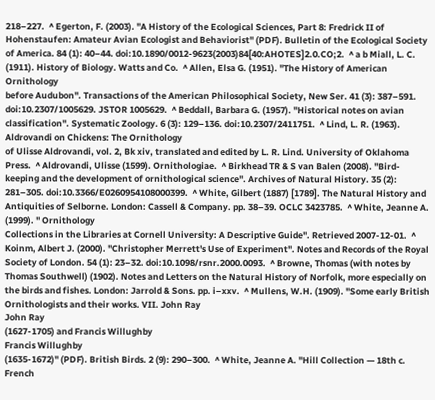218–227.  ^ Egerton, F. (2003). "A History of the Ecological Sciences, Part 8: Fredrick II of Hohenstaufen: Amateur Avian Ecologist and Behaviorist" (PDF). Bulletin of the Ecological Society of America. 84 (1): 40–44. doi:10.1890/0012-9623(2003)84[40:AHOTES]2.0.CO;2.  ^ a b Miall, L. C. (1911). History of Biology. Watts and Co.  ^ Allen, Elsa G. (1951). "The History of American Ornithology
before Audubon". Transactions of the American Philosophical Society, New Ser. 41 (3): 387–591. doi:10.2307/1005629. JSTOR 1005629.  ^ Beddall, Barbara G. (1957). "Historical notes on avian classification". Systematic Zoology. 6 (3): 129–136. doi:10.2307/2411751.  ^ Lind, L. R. (1963). Aldrovandi on Chickens: The Ornithology
of Ulisse Aldrovandi, vol. 2, Bk xiv, translated and edited by L. R. Lind. University of Oklahoma Press.  ^ Aldrovandi, Ulisse (1599). Ornithologiae.  ^ Birkhead TR & S van Balen (2008). "Bird-keeping and the development of ornithological science". Archives of Natural History. 35 (2): 281–305. doi:10.3366/E0260954108000399.  ^ White, Gilbert (1887) [1789]. The Natural History and Antiquities of Selborne. London: Cassell & Company. pp. 38–39. OCLC 3423785.  ^ White, Jeanne A. (1999). " Ornithology
Collections in the Libraries at Cornell University: A Descriptive Guide". Retrieved 2007-12-01.  ^ Koinm, Albert J. (2000). "Christopher Merrett's Use of Experiment". Notes and Records of the Royal Society of London. 54 (1): 23–32. doi:10.1098/rsnr.2000.0093.  ^ Browne, Thomas (with notes by Thomas Southwell) (1902). Notes and Letters on the Natural History of Norfolk, more especially on the birds and fishes. London: Jarrold & Sons. pp. i–xxv.  ^ Mullens, W.H. (1909). "Some early British Ornithologists and their works. VII. John Ray
John Ray
(1627-1705) and Francis Willughby
Francis Willughby
(1635-1672)" (PDF). British Birds. 2 (9): 290–300.  ^ White, Jeanne A. "Hill Collection — 18th c. French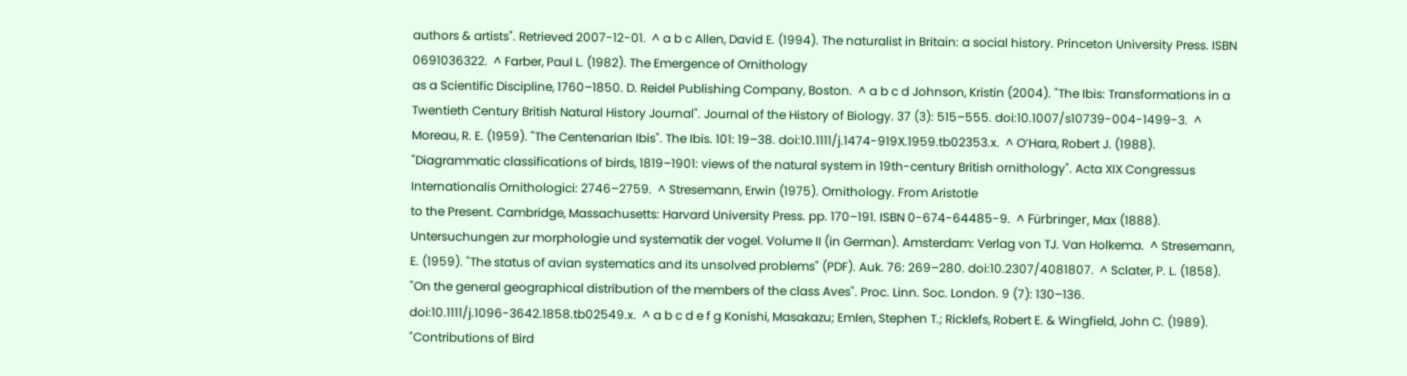authors & artists". Retrieved 2007-12-01.  ^ a b c Allen, David E. (1994). The naturalist in Britain: a social history. Princeton University Press. ISBN 0691036322.  ^ Farber, Paul L. (1982). The Emergence of Ornithology
as a Scientific Discipline, 1760–1850. D. Reidel Publishing Company, Boston.  ^ a b c d Johnson, Kristin (2004). "The Ibis: Transformations in a Twentieth Century British Natural History Journal". Journal of the History of Biology. 37 (3): 515–555. doi:10.1007/s10739-004-1499-3.  ^ Moreau, R. E. (1959). "The Centenarian Ibis". The Ibis. 101: 19–38. doi:10.1111/j.1474-919X.1959.tb02353.x.  ^ O’Hara, Robert J. (1988). "Diagrammatic classifications of birds, 1819–1901: views of the natural system in 19th-century British ornithology". Acta XIX Congressus Internationalis Ornithologici: 2746–2759.  ^ Stresemann, Erwin (1975). Ornithology. From Aristotle
to the Present. Cambridge, Massachusetts: Harvard University Press. pp. 170–191. ISBN 0-674-64485-9.  ^ Fürbringer, Max (1888). Untersuchungen zur morphologie und systematik der vogel. Volume II (in German). Amsterdam: Verlag von TJ. Van Holkema.  ^ Stresemann, E. (1959). "The status of avian systematics and its unsolved problems" (PDF). Auk. 76: 269–280. doi:10.2307/4081807.  ^ Sclater, P. L. (1858). "On the general geographical distribution of the members of the class Aves". Proc. Linn. Soc. London. 9 (7): 130–136. doi:10.1111/j.1096-3642.1858.tb02549.x.  ^ a b c d e f g Konishi, Masakazu; Emlen, Stephen T.; Ricklefs, Robert E. & Wingfield, John C. (1989). "Contributions of Bird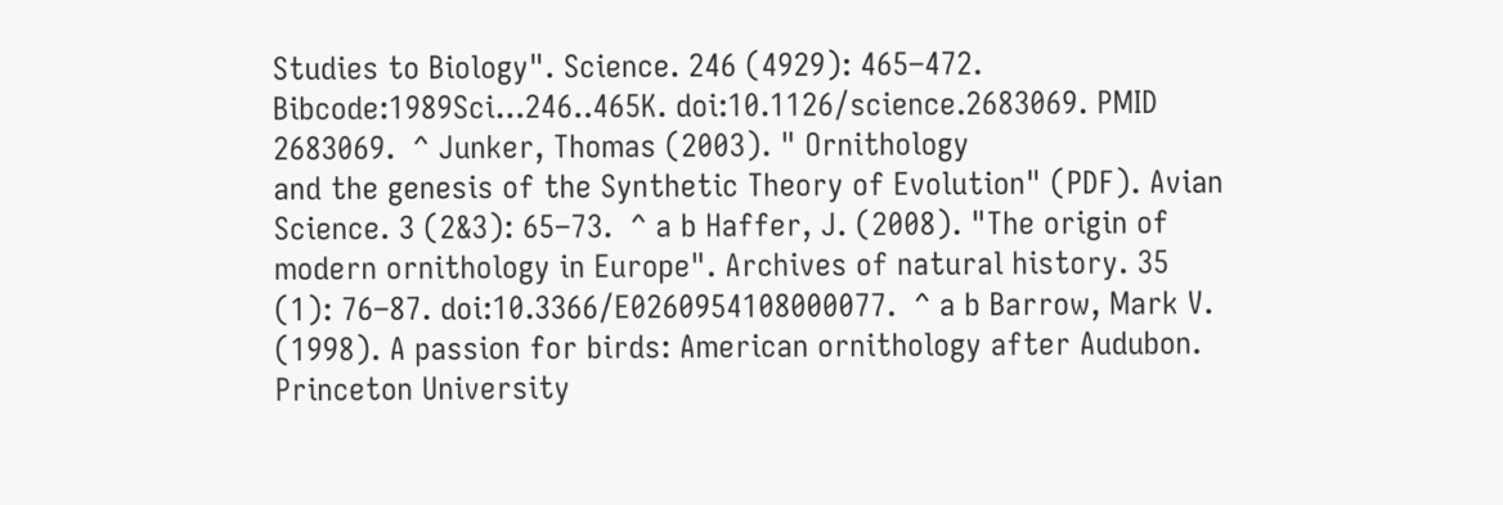Studies to Biology". Science. 246 (4929): 465–472. Bibcode:1989Sci...246..465K. doi:10.1126/science.2683069. PMID 2683069.  ^ Junker, Thomas (2003). " Ornithology
and the genesis of the Synthetic Theory of Evolution" (PDF). Avian Science. 3 (2&3): 65–73.  ^ a b Haffer, J. (2008). "The origin of modern ornithology in Europe". Archives of natural history. 35 (1): 76–87. doi:10.3366/E0260954108000077.  ^ a b Barrow, Mark V. (1998). A passion for birds: American ornithology after Audubon. Princeton University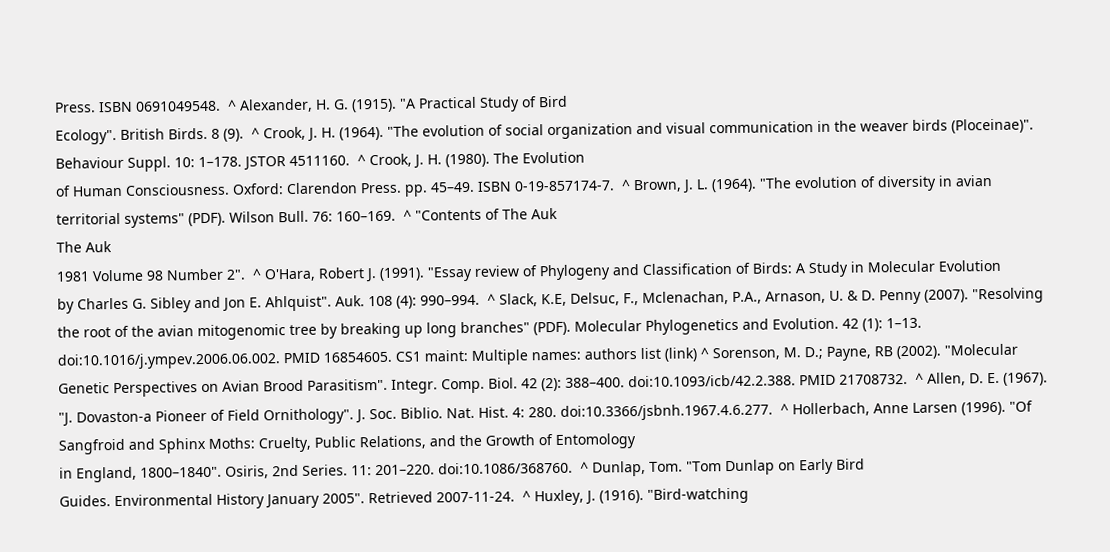Press. ISBN 0691049548.  ^ Alexander, H. G. (1915). "A Practical Study of Bird
Ecology". British Birds. 8 (9).  ^ Crook, J. H. (1964). "The evolution of social organization and visual communication in the weaver birds (Ploceinae)". Behaviour Suppl. 10: 1–178. JSTOR 4511160.  ^ Crook, J. H. (1980). The Evolution
of Human Consciousness. Oxford: Clarendon Press. pp. 45–49. ISBN 0-19-857174-7.  ^ Brown, J. L. (1964). "The evolution of diversity in avian territorial systems" (PDF). Wilson Bull. 76: 160–169.  ^ "Contents of The Auk
The Auk
1981 Volume 98 Number 2".  ^ O'Hara, Robert J. (1991). "Essay review of Phylogeny and Classification of Birds: A Study in Molecular Evolution
by Charles G. Sibley and Jon E. Ahlquist". Auk. 108 (4): 990–994.  ^ Slack, K.E, Delsuc, F., Mclenachan, P.A., Arnason, U. & D. Penny (2007). "Resolving the root of the avian mitogenomic tree by breaking up long branches" (PDF). Molecular Phylogenetics and Evolution. 42 (1): 1–13. doi:10.1016/j.ympev.2006.06.002. PMID 16854605. CS1 maint: Multiple names: authors list (link) ^ Sorenson, M. D.; Payne, RB (2002). "Molecular Genetic Perspectives on Avian Brood Parasitism". Integr. Comp. Biol. 42 (2): 388–400. doi:10.1093/icb/42.2.388. PMID 21708732.  ^ Allen, D. E. (1967). "J. Dovaston-a Pioneer of Field Ornithology". J. Soc. Biblio. Nat. Hist. 4: 280. doi:10.3366/jsbnh.1967.4.6.277.  ^ Hollerbach, Anne Larsen (1996). "Of Sangfroid and Sphinx Moths: Cruelty, Public Relations, and the Growth of Entomology
in England, 1800–1840". Osiris, 2nd Series. 11: 201–220. doi:10.1086/368760.  ^ Dunlap, Tom. "Tom Dunlap on Early Bird
Guides. Environmental History January 2005". Retrieved 2007-11-24.  ^ Huxley, J. (1916). "Bird-watching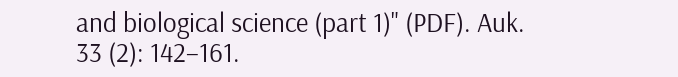and biological science (part 1)" (PDF). Auk. 33 (2): 142–161.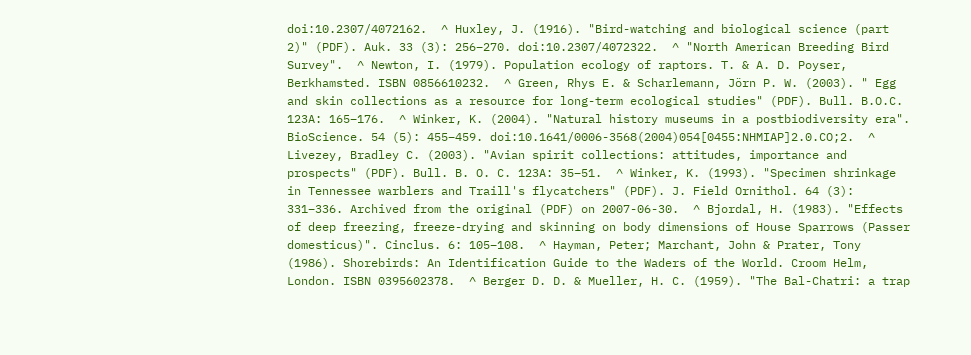doi:10.2307/4072162.  ^ Huxley, J. (1916). "Bird-watching and biological science (part 2)" (PDF). Auk. 33 (3): 256–270. doi:10.2307/4072322.  ^ "North American Breeding Bird
Survey".  ^ Newton, I. (1979). Population ecology of raptors. T. & A. D. Poyser, Berkhamsted. ISBN 0856610232.  ^ Green, Rhys E. & Scharlemann, Jörn P. W. (2003). " Egg
and skin collections as a resource for long-term ecological studies" (PDF). Bull. B.O.C. 123A: 165–176.  ^ Winker, K. (2004). "Natural history museums in a postbiodiversity era". BioScience. 54 (5): 455–459. doi:10.1641/0006-3568(2004)054[0455:NHMIAP]2.0.CO;2.  ^ Livezey, Bradley C. (2003). "Avian spirit collections: attitudes, importance and prospects" (PDF). Bull. B. O. C. 123A: 35–51.  ^ Winker, K. (1993). "Specimen shrinkage in Tennessee warblers and Traill's flycatchers" (PDF). J. Field Ornithol. 64 (3): 331–336. Archived from the original (PDF) on 2007-06-30.  ^ Bjordal, H. (1983). "Effects of deep freezing, freeze-drying and skinning on body dimensions of House Sparrows (Passer domesticus)". Cinclus. 6: 105–108.  ^ Hayman, Peter; Marchant, John & Prater, Tony (1986). Shorebirds: An Identification Guide to the Waders of the World. Croom Helm, London. ISBN 0395602378.  ^ Berger D. D. & Mueller, H. C. (1959). "The Bal-Chatri: a trap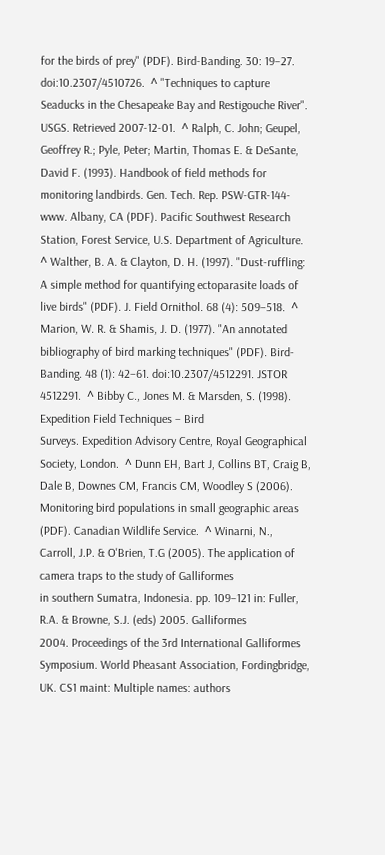for the birds of prey" (PDF). Bird-Banding. 30: 19–27. doi:10.2307/4510726.  ^ "Techniques to capture Seaducks in the Chesapeake Bay and Restigouche River". USGS. Retrieved 2007-12-01.  ^ Ralph, C. John; Geupel, Geoffrey R.; Pyle, Peter; Martin, Thomas E. & DeSante, David F. (1993). Handbook of field methods for monitoring landbirds. Gen. Tech. Rep. PSW-GTR-144-www. Albany, CA (PDF). Pacific Southwest Research Station, Forest Service, U.S. Department of Agriculture.  ^ Walther, B. A. & Clayton, D. H. (1997). "Dust-ruffling: A simple method for quantifying ectoparasite loads of live birds" (PDF). J. Field Ornithol. 68 (4): 509–518.  ^ Marion, W. R. & Shamis, J. D. (1977). "An annotated bibliography of bird marking techniques" (PDF). Bird-Banding. 48 (1): 42–61. doi:10.2307/4512291. JSTOR 4512291.  ^ Bibby C., Jones M. & Marsden, S. (1998). Expedition Field Techniques – Bird
Surveys. Expedition Advisory Centre, Royal Geographical Society, London.  ^ Dunn EH, Bart J, Collins BT, Craig B, Dale B, Downes CM, Francis CM, Woodley S (2006). Monitoring bird populations in small geographic areas (PDF). Canadian Wildlife Service.  ^ Winarni, N., Carroll, J.P. & O'Brien, T.G (2005). The application of camera traps to the study of Galliformes
in southern Sumatra, Indonesia. pp. 109–121 in: Fuller, R.A. & Browne, S.J. (eds) 2005. Galliformes
2004. Proceedings of the 3rd International Galliformes
Symposium. World Pheasant Association, Fordingbridge, UK. CS1 maint: Multiple names: authors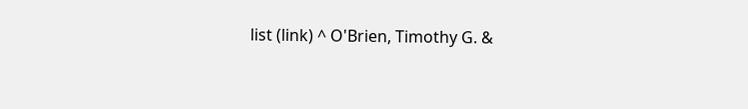list (link) ^ O'Brien, Timothy G. &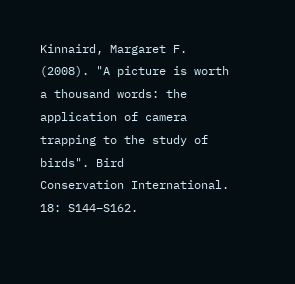Kinnaird, Margaret F. (2008). "A picture is worth a thousand words: the application of camera trapping to the study of birds". Bird
Conservation International. 18: S144–S162.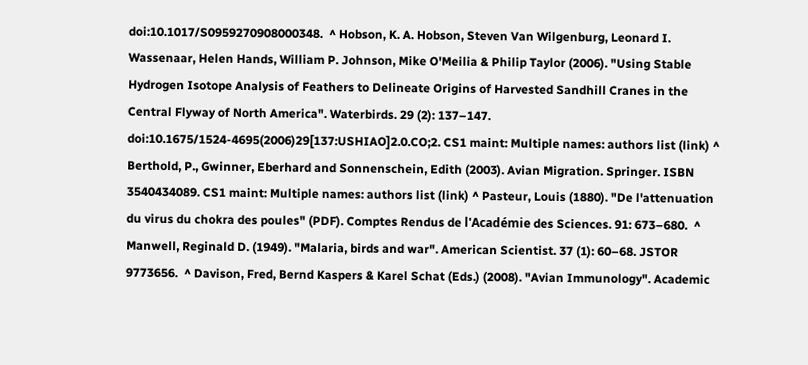doi:10.1017/S0959270908000348.  ^ Hobson, K. A. Hobson, Steven Van Wilgenburg, Leonard I. Wassenaar, Helen Hands, William P. Johnson, Mike O'Meilia & Philip Taylor (2006). "Using Stable Hydrogen Isotope Analysis of Feathers to Delineate Origins of Harvested Sandhill Cranes in the Central Flyway of North America". Waterbirds. 29 (2): 137–147. doi:10.1675/1524-4695(2006)29[137:USHIAO]2.0.CO;2. CS1 maint: Multiple names: authors list (link) ^ Berthold, P., Gwinner, Eberhard and Sonnenschein, Edith (2003). Avian Migration. Springer. ISBN 3540434089. CS1 maint: Multiple names: authors list (link) ^ Pasteur, Louis (1880). "De l'attenuation du virus du chokra des poules" (PDF). Comptes Rendus de l'Académie des Sciences. 91: 673–680.  ^ Manwell, Reginald D. (1949). "Malaria, birds and war". American Scientist. 37 (1): 60–68. JSTOR 9773656.  ^ Davison, Fred, Bernd Kaspers & Karel Schat (Eds.) (2008). "Avian Immunology". Academic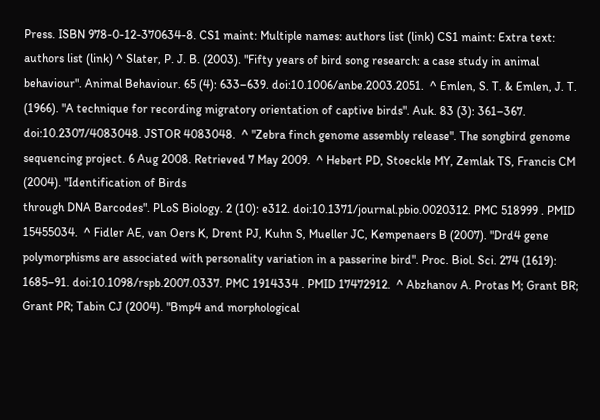Press. ISBN 978-0-12-370634-8. CS1 maint: Multiple names: authors list (link) CS1 maint: Extra text: authors list (link) ^ Slater, P. J. B. (2003). "Fifty years of bird song research: a case study in animal behaviour". Animal Behaviour. 65 (4): 633–639. doi:10.1006/anbe.2003.2051.  ^ Emlen, S. T. & Emlen, J. T. (1966). "A technique for recording migratory orientation of captive birds". Auk. 83 (3): 361–367. doi:10.2307/4083048. JSTOR 4083048.  ^ "Zebra finch genome assembly release". The songbird genome sequencing project. 6 Aug 2008. Retrieved 7 May 2009.  ^ Hebert PD, Stoeckle MY, Zemlak TS, Francis CM (2004). "Identification of Birds
through DNA Barcodes". PLoS Biology. 2 (10): e312. doi:10.1371/journal.pbio.0020312. PMC 518999 . PMID 15455034.  ^ Fidler AE, van Oers K, Drent PJ, Kuhn S, Mueller JC, Kempenaers B (2007). "Drd4 gene polymorphisms are associated with personality variation in a passerine bird". Proc. Biol. Sci. 274 (1619): 1685–91. doi:10.1098/rspb.2007.0337. PMC 1914334 . PMID 17472912.  ^ Abzhanov A. Protas M; Grant BR; Grant PR; Tabin CJ (2004). "Bmp4 and morphological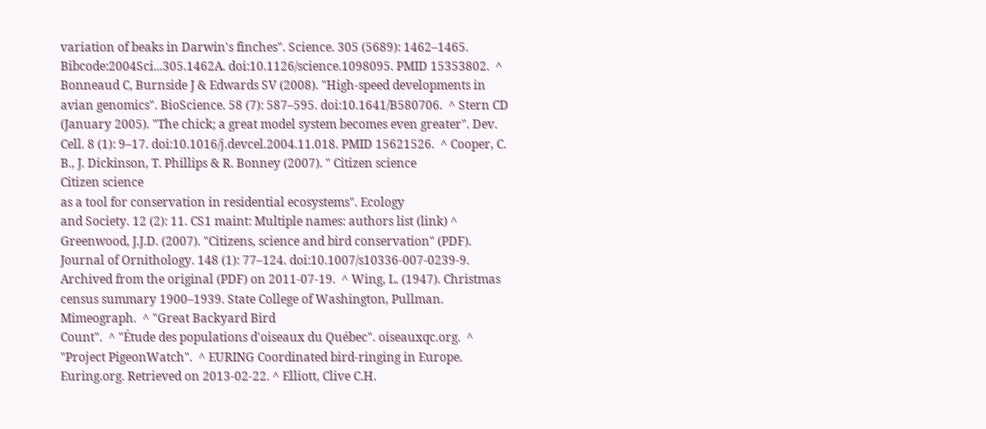variation of beaks in Darwin's finches". Science. 305 (5689): 1462–1465. Bibcode:2004Sci...305.1462A. doi:10.1126/science.1098095. PMID 15353802.  ^ Bonneaud C, Burnside J & Edwards SV (2008). "High-speed developments in avian genomics". BioScience. 58 (7): 587–595. doi:10.1641/B580706.  ^ Stern CD (January 2005). "The chick; a great model system becomes even greater". Dev. Cell. 8 (1): 9–17. doi:10.1016/j.devcel.2004.11.018. PMID 15621526.  ^ Cooper, C. B., J. Dickinson, T. Phillips & R. Bonney (2007). " Citizen science
Citizen science
as a tool for conservation in residential ecosystems". Ecology
and Society. 12 (2): 11. CS1 maint: Multiple names: authors list (link) ^ Greenwood, J.J.D. (2007). "Citizens, science and bird conservation" (PDF). Journal of Ornithology. 148 (1): 77–124. doi:10.1007/s10336-007-0239-9. Archived from the original (PDF) on 2011-07-19.  ^ Wing, L. (1947). Christmas census summary 1900–1939. State College of Washington, Pullman. Mimeograph.  ^ "Great Backyard Bird
Count".  ^ "Étude des populations d'oiseaux du Québec". oiseauxqc.org.  ^ "Project PigeonWatch".  ^ EURING Coordinated bird-ringing in Europe. Euring.org. Retrieved on 2013-02-22. ^ Elliott, Clive C.H.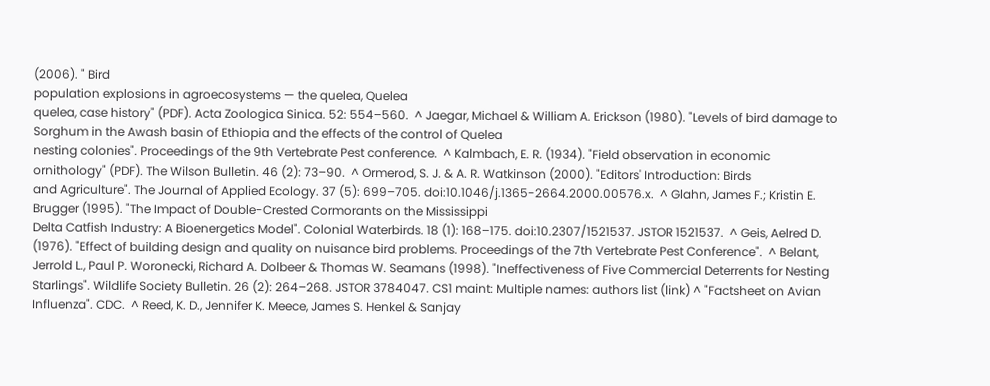(2006). " Bird
population explosions in agroecosystems — the quelea, Quelea
quelea, case history" (PDF). Acta Zoologica Sinica. 52: 554–560.  ^ Jaegar, Michael & William A. Erickson (1980). "Levels of bird damage to Sorghum in the Awash basin of Ethiopia and the effects of the control of Quelea
nesting colonies". Proceedings of the 9th Vertebrate Pest conference.  ^ Kalmbach, E. R. (1934). "Field observation in economic ornithology" (PDF). The Wilson Bulletin. 46 (2): 73–90.  ^ Ormerod, S. J. & A. R. Watkinson (2000). "Editors' Introduction: Birds
and Agriculture". The Journal of Applied Ecology. 37 (5): 699–705. doi:10.1046/j.1365-2664.2000.00576.x.  ^ Glahn, James F.; Kristin E. Brugger (1995). "The Impact of Double-Crested Cormorants on the Mississippi
Delta Catfish Industry: A Bioenergetics Model". Colonial Waterbirds. 18 (1): 168–175. doi:10.2307/1521537. JSTOR 1521537.  ^ Geis, Aelred D. (1976). "Effect of building design and quality on nuisance bird problems. Proceedings of the 7th Vertebrate Pest Conference".  ^ Belant, Jerrold L., Paul P. Woronecki, Richard A. Dolbeer & Thomas W. Seamans (1998). "Ineffectiveness of Five Commercial Deterrents for Nesting Starlings". Wildlife Society Bulletin. 26 (2): 264–268. JSTOR 3784047. CS1 maint: Multiple names: authors list (link) ^ "Factsheet on Avian Influenza". CDC.  ^ Reed, K. D., Jennifer K. Meece, James S. Henkel & Sanjay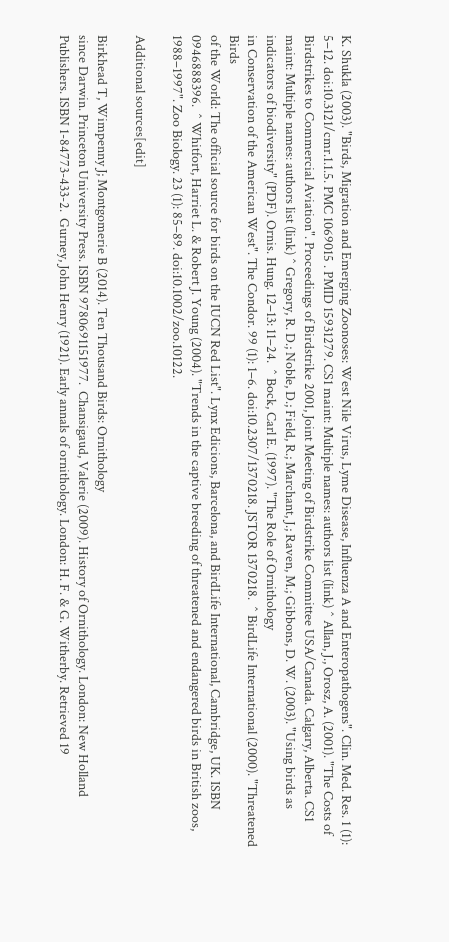K. Shukla (2003). "Birds, Migration and Emerging Zoonoses: West Nile Virus, Lyme Disease, Influenza A and Enteropathogens". Clin. Med. Res. 1 (1): 5–12. doi:10.3121/cmr.1.1.5. PMC 1069015 . PMID 15931279. CS1 maint: Multiple names: authors list (link) ^ Allan, J., Orosz, A. (2001). "The Costs of Birdstrikes to Commercial Aviation". Proceedings of Birdstrike 2001, Joint Meeting of Birdstrike Committee USA/Canada. Calgary, Alberta. CS1 maint: Multiple names: authors list (link) ^ Gregory, R. D.; Noble, D.; Field, R.; Marchant, J.; Raven, M.; Gibbons, D. W. (2003). "Using birds as indicators of biodiversity" (PDF). Ornis. Hung. 12–13: 11–24.  ^ Bock, Carl E. (1997). "The Role of Ornithology
in Conservation of the American West". The Condor. 99 (1): 1–6. doi:10.2307/1370218. JSTOR 1370218.  ^ BirdLife International (2000). "Threatened Birds
of the World: The official source for birds on the IUCN Red List". Lynx Edicions, Barcelona, and BirdLife International, Cambridge, UK. ISBN 0946888396.  ^ Whitfort, Harriet L. & Robert J. Young (2004). "Trends in the captive breeding of threatened and endangered birds in British zoos, 1988–1997". Zoo Biology. 23 (1): 85–89. doi:10.1002/zoo.10122.

Additional sources[edit]

Birkhead T, Wimpenny J; Montgomerie B (2014). Ten Thousand Birds: Ornithology
since Darwin. Princeton University Press. ISBN 9780691151977.  Chansigaud, Valerie (2009). History of Ornithology. London: New Holland Publishers. ISBN 1-84773-433-2.  Gurney, John Henry (1921). Early annals of ornithology. London: H. F. & G. Witherby. Retrieved 19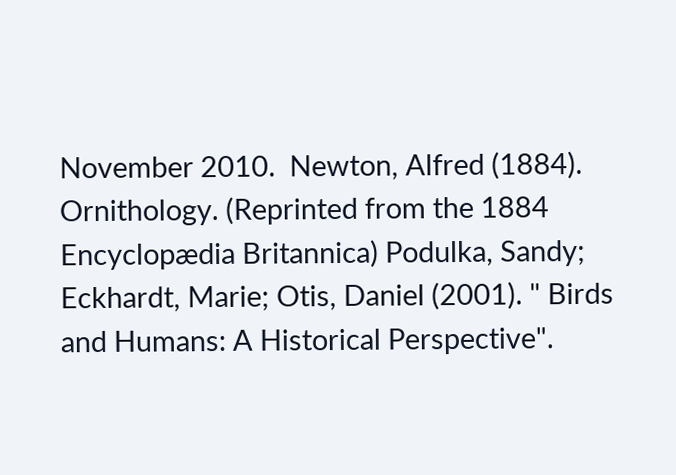November 2010.  Newton, Alfred (1884). Ornithology. (Reprinted from the 1884 Encyclopædia Britannica) Podulka, Sandy; Eckhardt, Marie; Otis, Daniel (2001). " Birds
and Humans: A Historical Perspective".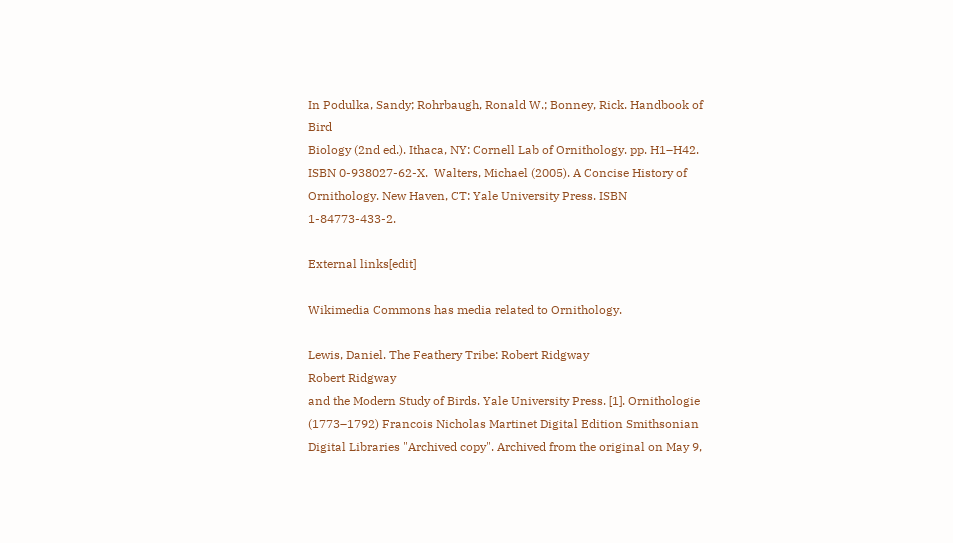In Podulka, Sandy; Rohrbaugh, Ronald W.; Bonney, Rick. Handbook of Bird
Biology (2nd ed.). Ithaca, NY: Cornell Lab of Ornithology. pp. H1–H42. ISBN 0-938027-62-X.  Walters, Michael (2005). A Concise History of Ornithology. New Haven, CT: Yale University Press. ISBN 1-84773-433-2.

External links[edit]

Wikimedia Commons has media related to Ornithology.

Lewis, Daniel. The Feathery Tribe: Robert Ridgway
Robert Ridgway
and the Modern Study of Birds. Yale University Press. [1]. Ornithologie (1773–1792) Francois Nicholas Martinet Digital Edition Smithsonian Digital Libraries "Archived copy". Archived from the original on May 9,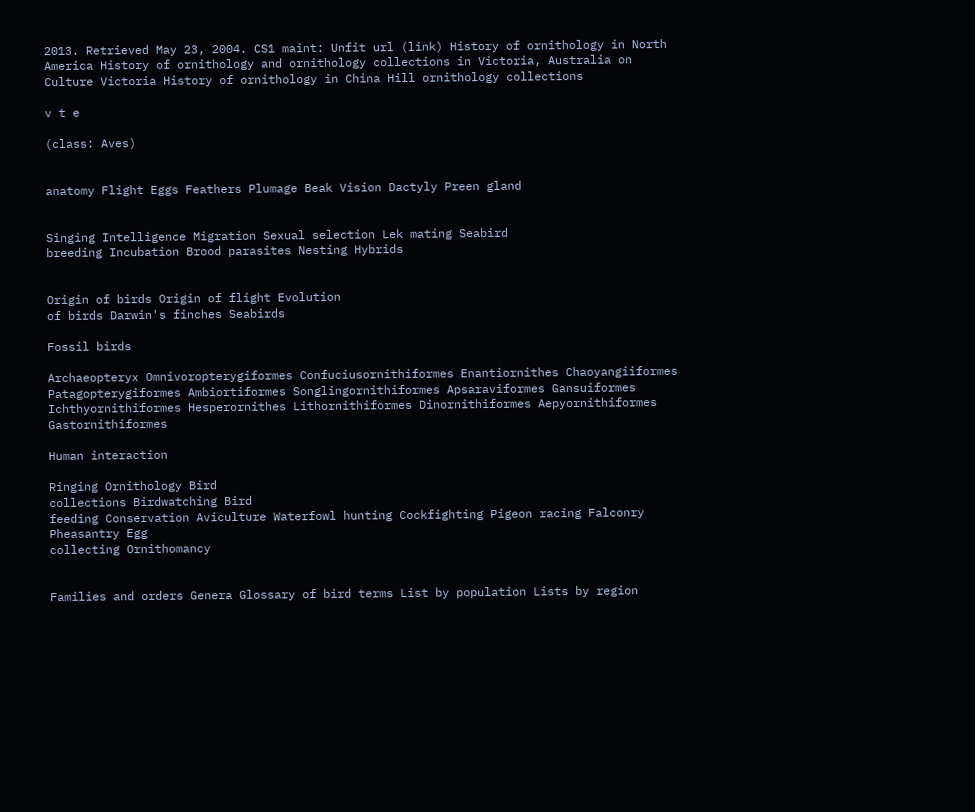2013. Retrieved May 23, 2004. CS1 maint: Unfit url (link) History of ornithology in North America History of ornithology and ornithology collections in Victoria, Australia on Culture Victoria History of ornithology in China Hill ornithology collections

v t e

(class: Aves)


anatomy Flight Eggs Feathers Plumage Beak Vision Dactyly Preen gland


Singing Intelligence Migration Sexual selection Lek mating Seabird
breeding Incubation Brood parasites Nesting Hybrids


Origin of birds Origin of flight Evolution
of birds Darwin's finches Seabirds

Fossil birds

Archaeopteryx Omnivoropterygiformes Confuciusornithiformes Enantiornithes Chaoyangiiformes Patagopterygiformes Ambiortiformes Songlingornithiformes Apsaraviformes Gansuiformes Ichthyornithiformes Hesperornithes Lithornithiformes Dinornithiformes Aepyornithiformes Gastornithiformes

Human interaction

Ringing Ornithology Bird
collections Birdwatching Bird
feeding Conservation Aviculture Waterfowl hunting Cockfighting Pigeon racing Falconry Pheasantry Egg
collecting Ornithomancy


Families and orders Genera Glossary of bird terms List by population Lists by region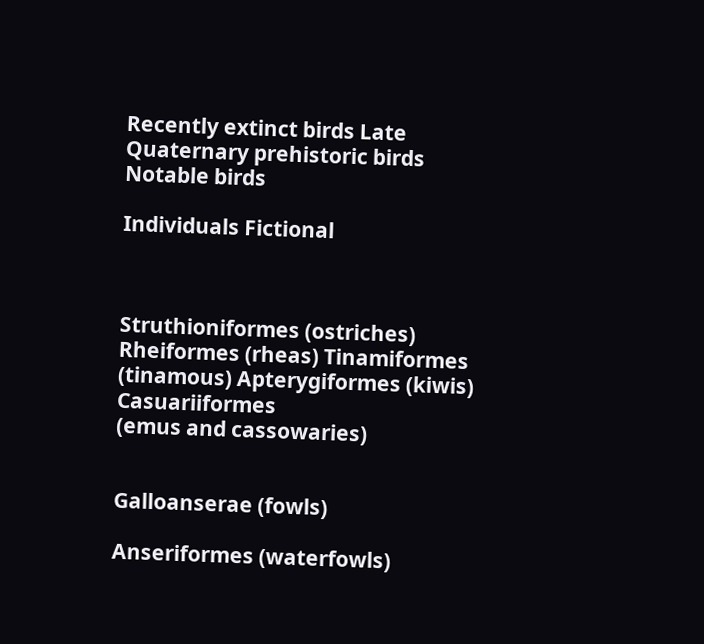Recently extinct birds Late Quaternary prehistoric birds Notable birds

Individuals Fictional



Struthioniformes (ostriches) Rheiformes (rheas) Tinamiformes (tinamous) Apterygiformes (kiwis) Casuariiformes
(emus and cassowaries)


Galloanserae (fowls)

Anseriformes (waterfowls)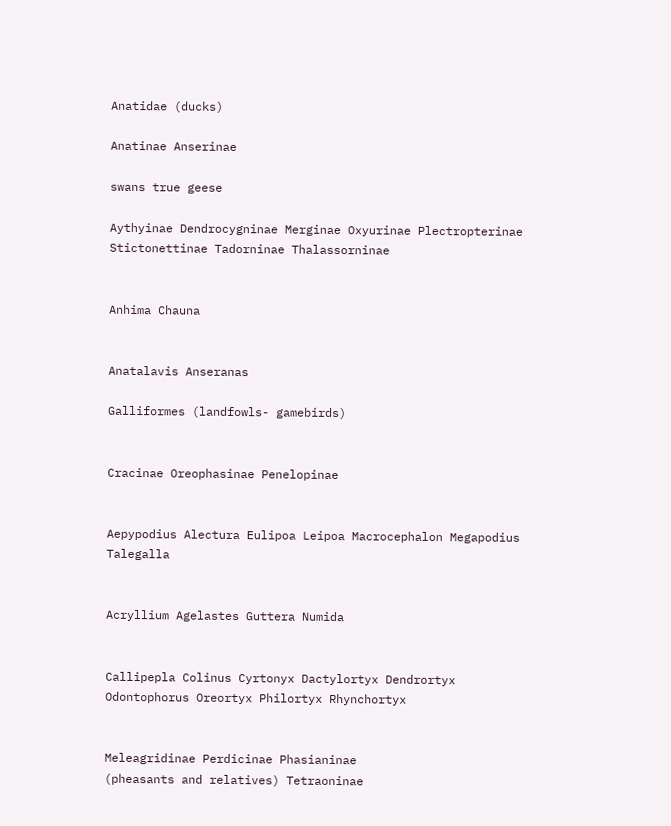Anatidae (ducks)

Anatinae Anserinae

swans true geese

Aythyinae Dendrocygninae Merginae Oxyurinae Plectropterinae Stictonettinae Tadorninae Thalassorninae


Anhima Chauna


Anatalavis Anseranas

Galliformes (landfowls- gamebirds)


Cracinae Oreophasinae Penelopinae


Aepypodius Alectura Eulipoa Leipoa Macrocephalon Megapodius Talegalla


Acryllium Agelastes Guttera Numida


Callipepla Colinus Cyrtonyx Dactylortyx Dendrortyx Odontophorus Oreortyx Philortyx Rhynchortyx


Meleagridinae Perdicinae Phasianinae
(pheasants and relatives) Tetraoninae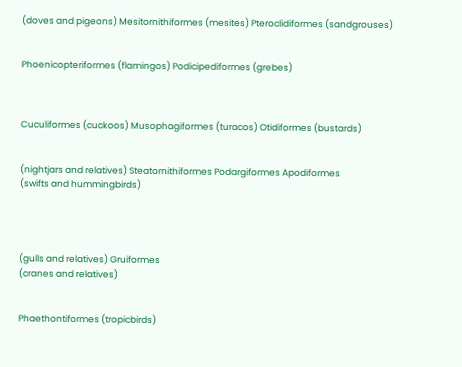(doves and pigeons) Mesitornithiformes (mesites) Pteroclidiformes (sandgrouses)


Phoenicopteriformes (flamingos) Podicipediformes (grebes)



Cuculiformes (cuckoos) Musophagiformes (turacos) Otidiformes (bustards)


(nightjars and relatives) Steatornithiformes Podargiformes Apodiformes
(swifts and hummingbirds)




(gulls and relatives) Gruiformes
(cranes and relatives)


Phaethontiformes (tropicbirds)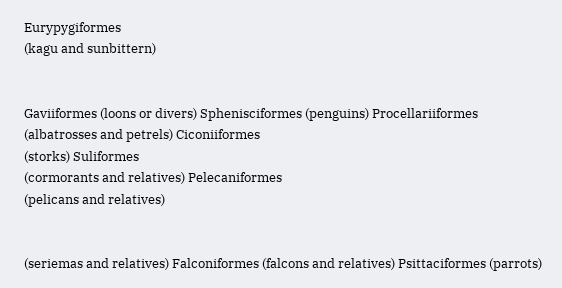Eurypygiformes
(kagu and sunbittern)


Gaviiformes (loons or divers) Sphenisciformes (penguins) Procellariiformes
(albatrosses and petrels) Ciconiiformes
(storks) Suliformes
(cormorants and relatives) Pelecaniformes
(pelicans and relatives)


(seriemas and relatives) Falconiformes (falcons and relatives) Psittaciformes (parrots)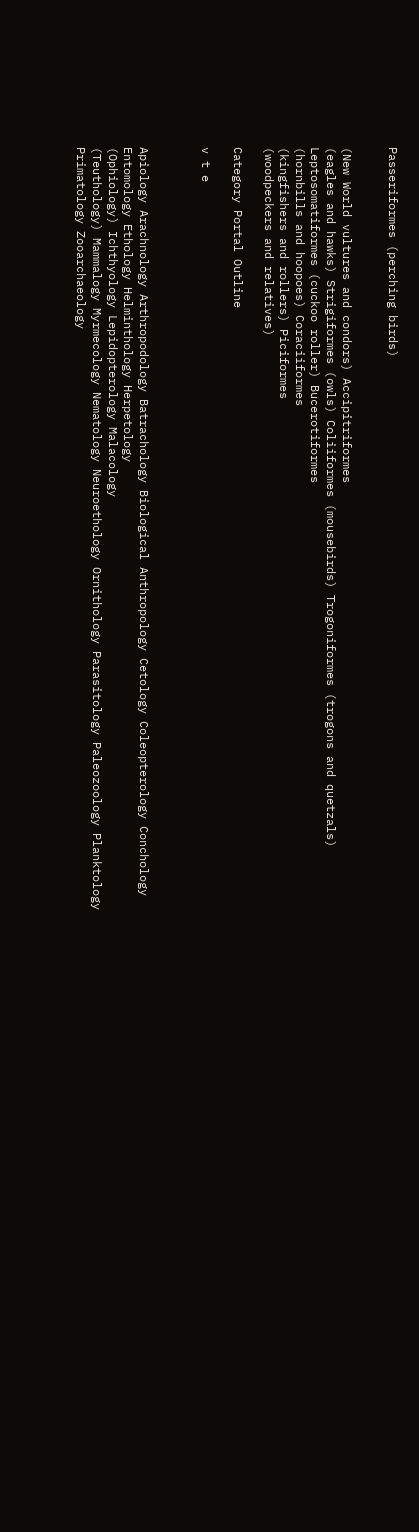Passeriformes (perching birds)


(New World vultures and condors) Accipitriformes
(eagles and hawks) Strigiformes (owls) Coliiformes (mousebirds) Trogoniformes (trogons and quetzals) Leptosomatiformes (cuckoo roller) Bucerotiformes
(hornbills and hoopoes) Coraciiformes
(kingfishers and rollers) Piciformes
(woodpeckers and relatives)

Category Portal Outline

v t e



Apiology Arachnology Arthropodology Batrachology Biological Anthropology Cetology Coleopterology Conchology Entomology Ethology Helminthology Herpetology
(Ophiology) Ichthyology Lepidopterology Malacology
(Teuthology) Mammalogy Myrmecology Nematology Neuroethology Ornithology Parasitology Paleozoology Planktology Primatology Zooarchaeology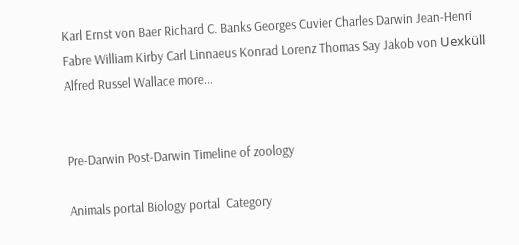Karl Ernst von Baer Richard C. Banks Georges Cuvier Charles Darwin Jean-Henri Fabre William Kirby Carl Linnaeus Konrad Lorenz Thomas Say Jakob von Uexküll Alfred Russel Wallace more...


Pre-Darwin Post-Darwin Timeline of zoology

Animals portal Biology portal  Category